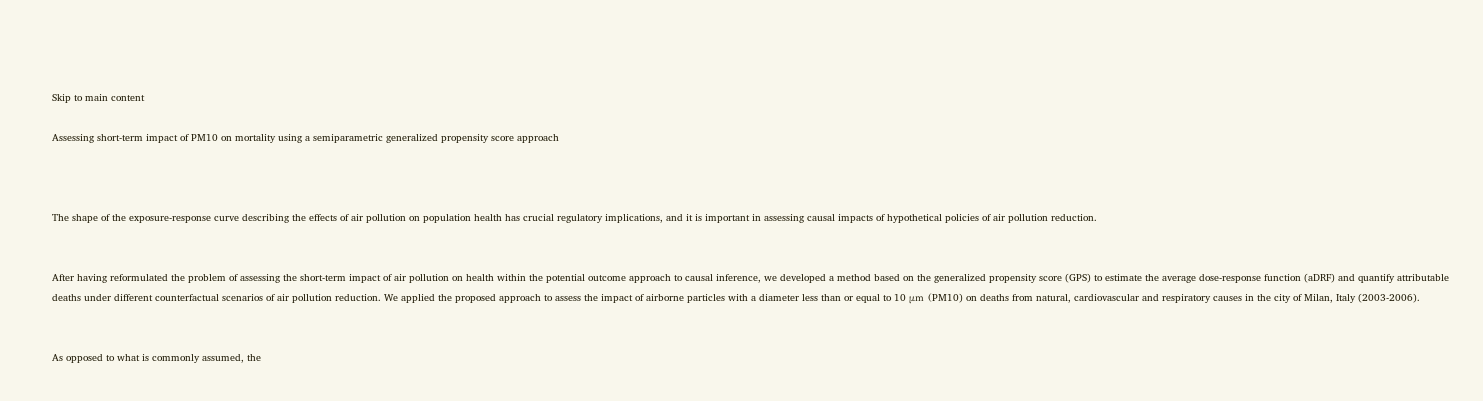Skip to main content

Assessing short-term impact of PM10 on mortality using a semiparametric generalized propensity score approach



The shape of the exposure-response curve describing the effects of air pollution on population health has crucial regulatory implications, and it is important in assessing causal impacts of hypothetical policies of air pollution reduction.


After having reformulated the problem of assessing the short-term impact of air pollution on health within the potential outcome approach to causal inference, we developed a method based on the generalized propensity score (GPS) to estimate the average dose-response function (aDRF) and quantify attributable deaths under different counterfactual scenarios of air pollution reduction. We applied the proposed approach to assess the impact of airborne particles with a diameter less than or equal to 10 μm (PM10) on deaths from natural, cardiovascular and respiratory causes in the city of Milan, Italy (2003-2006).


As opposed to what is commonly assumed, the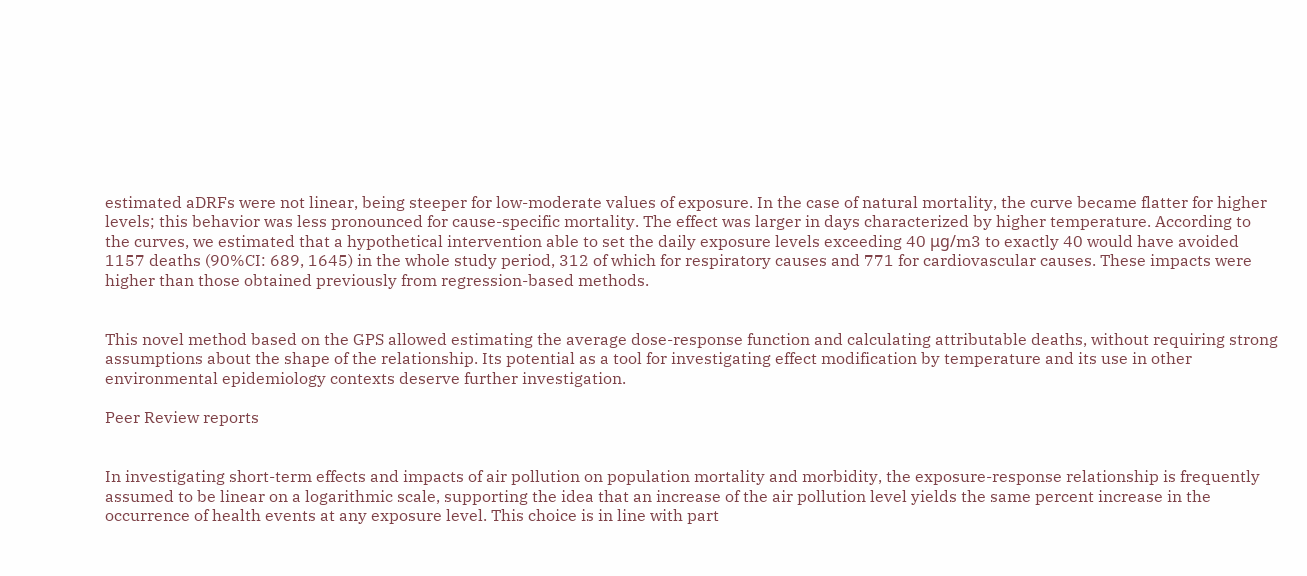estimated aDRFs were not linear, being steeper for low-moderate values of exposure. In the case of natural mortality, the curve became flatter for higher levels; this behavior was less pronounced for cause-specific mortality. The effect was larger in days characterized by higher temperature. According to the curves, we estimated that a hypothetical intervention able to set the daily exposure levels exceeding 40 μg/m3 to exactly 40 would have avoided 1157 deaths (90%CI: 689, 1645) in the whole study period, 312 of which for respiratory causes and 771 for cardiovascular causes. These impacts were higher than those obtained previously from regression-based methods.


This novel method based on the GPS allowed estimating the average dose-response function and calculating attributable deaths, without requiring strong assumptions about the shape of the relationship. Its potential as a tool for investigating effect modification by temperature and its use in other environmental epidemiology contexts deserve further investigation.

Peer Review reports


In investigating short-term effects and impacts of air pollution on population mortality and morbidity, the exposure-response relationship is frequently assumed to be linear on a logarithmic scale, supporting the idea that an increase of the air pollution level yields the same percent increase in the occurrence of health events at any exposure level. This choice is in line with part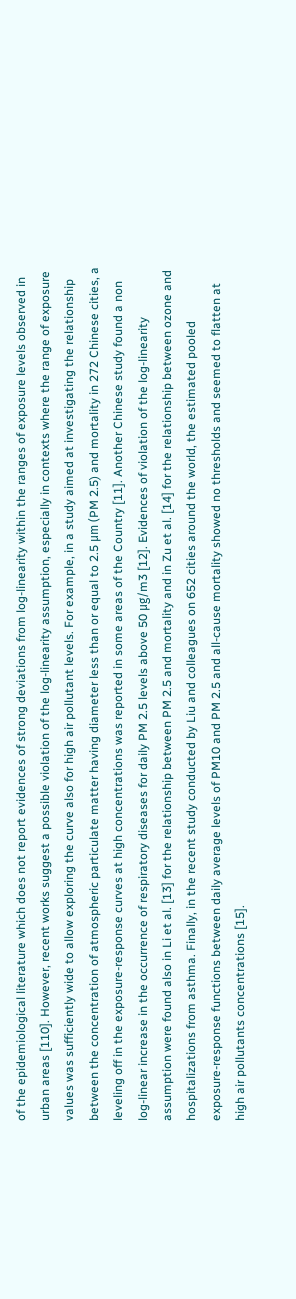of the epidemiological literature which does not report evidences of strong deviations from log-linearity within the ranges of exposure levels observed in urban areas [110]. However, recent works suggest a possible violation of the log-linearity assumption, especially in contexts where the range of exposure values was sufficiently wide to allow exploring the curve also for high air pollutant levels. For example, in a study aimed at investigating the relationship between the concentration of atmospheric particulate matter having diameter less than or equal to 2.5 μm (PM 2.5) and mortality in 272 Chinese cities, a leveling off in the exposure-response curves at high concentrations was reported in some areas of the Country [11]. Another Chinese study found a non log-linear increase in the occurrence of respiratory diseases for daily PM 2.5 levels above 50 μg/m3 [12]. Evidences of violation of the log-linearity assumption were found also in Li et al. [13] for the relationship between PM 2.5 and mortality and in Zu et al. [14] for the relationship between ozone and hospitalizations from asthma. Finally, in the recent study conducted by Liu and colleagues on 652 cities around the world, the estimated pooled exposure-response functions between daily average levels of PM10 and PM 2.5 and all-cause mortality showed no thresholds and seemed to flatten at high air pollutants concentrations [15].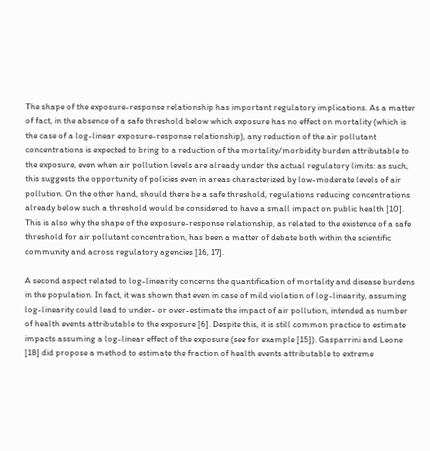The shape of the exposure-response relationship has important regulatory implications. As a matter of fact, in the absence of a safe threshold below which exposure has no effect on mortality (which is the case of a log-linear exposure-response relationship), any reduction of the air pollutant concentrations is expected to bring to a reduction of the mortality/morbidity burden attributable to the exposure, even when air pollution levels are already under the actual regulatory limits: as such, this suggests the opportunity of policies even in areas characterized by low-moderate levels of air pollution. On the other hand, should there be a safe threshold, regulations reducing concentrations already below such a threshold would be considered to have a small impact on public health [10]. This is also why the shape of the exposure-response relationship, as related to the existence of a safe threshold for air pollutant concentration, has been a matter of debate both within the scientific community and across regulatory agencies [16, 17].

A second aspect related to log-linearity concerns the quantification of mortality and disease burdens in the population. In fact, it was shown that even in case of mild violation of log-linearity, assuming log-linearity could lead to under- or over-estimate the impact of air pollution, intended as number of health events attributable to the exposure [6]. Despite this, it is still common practice to estimate impacts assuming a log-linear effect of the exposure (see for example [15]). Gasparrini and Leone [18] did propose a method to estimate the fraction of health events attributable to extreme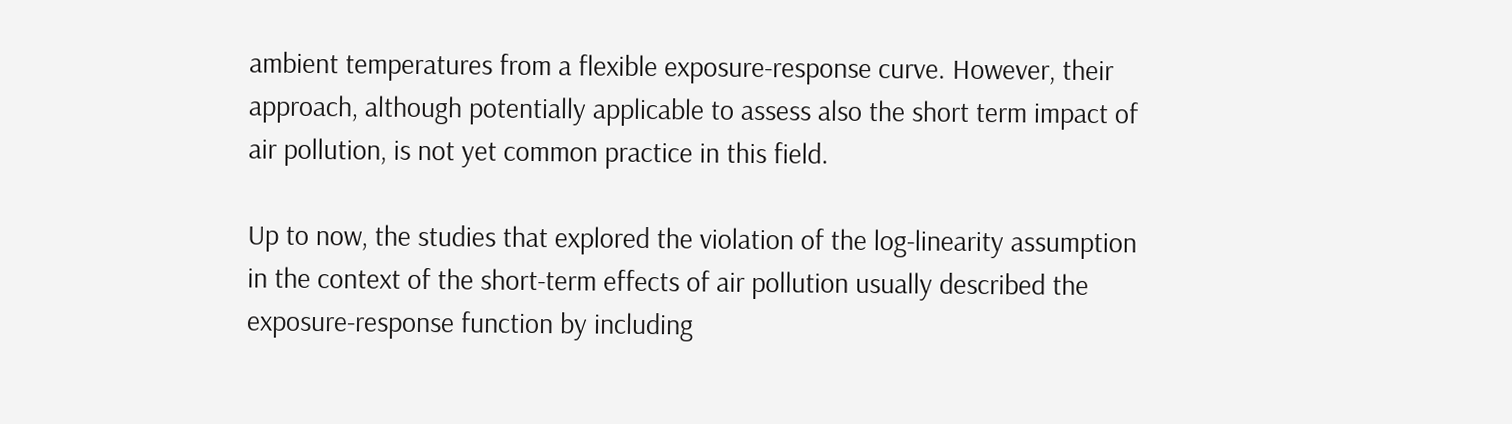ambient temperatures from a flexible exposure-response curve. However, their approach, although potentially applicable to assess also the short term impact of air pollution, is not yet common practice in this field.

Up to now, the studies that explored the violation of the log-linearity assumption in the context of the short-term effects of air pollution usually described the exposure-response function by including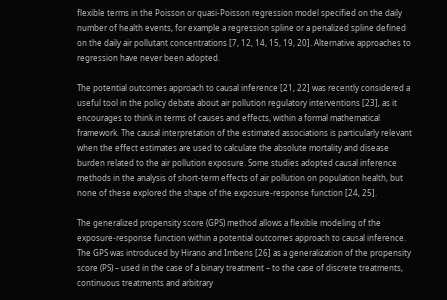flexible terms in the Poisson or quasi-Poisson regression model specified on the daily number of health events, for example a regression spline or a penalized spline defined on the daily air pollutant concentrations [7, 12, 14, 15, 19, 20]. Alternative approaches to regression have never been adopted.

The potential outcomes approach to causal inference [21, 22] was recently considered a useful tool in the policy debate about air pollution regulatory interventions [23], as it encourages to think in terms of causes and effects, within a formal mathematical framework. The causal interpretation of the estimated associations is particularly relevant when the effect estimates are used to calculate the absolute mortality and disease burden related to the air pollution exposure. Some studies adopted causal inference methods in the analysis of short-term effects of air pollution on population health, but none of these explored the shape of the exposure-response function [24, 25].

The generalized propensity score (GPS) method allows a flexible modeling of the exposure-response function within a potential outcomes approach to causal inference. The GPS was introduced by Hirano and Imbens [26] as a generalization of the propensity score (PS) – used in the case of a binary treatment – to the case of discrete treatments, continuous treatments and arbitrary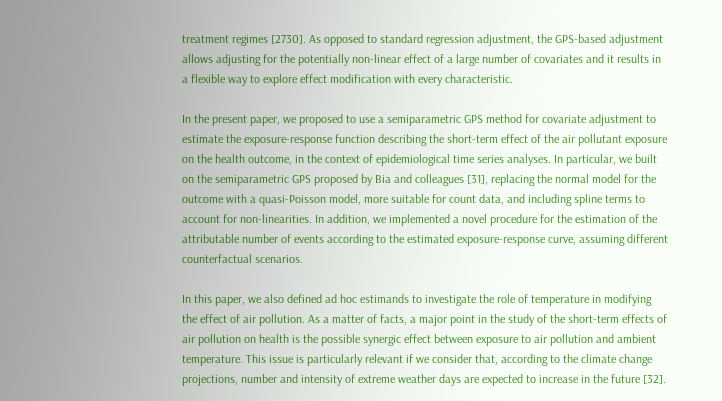treatment regimes [2730]. As opposed to standard regression adjustment, the GPS-based adjustment allows adjusting for the potentially non-linear effect of a large number of covariates and it results in a flexible way to explore effect modification with every characteristic.

In the present paper, we proposed to use a semiparametric GPS method for covariate adjustment to estimate the exposure-response function describing the short-term effect of the air pollutant exposure on the health outcome, in the context of epidemiological time series analyses. In particular, we built on the semiparametric GPS proposed by Bia and colleagues [31], replacing the normal model for the outcome with a quasi-Poisson model, more suitable for count data, and including spline terms to account for non-linearities. In addition, we implemented a novel procedure for the estimation of the attributable number of events according to the estimated exposure-response curve, assuming different counterfactual scenarios.

In this paper, we also defined ad hoc estimands to investigate the role of temperature in modifying the effect of air pollution. As a matter of facts, a major point in the study of the short-term effects of air pollution on health is the possible synergic effect between exposure to air pollution and ambient temperature. This issue is particularly relevant if we consider that, according to the climate change projections, number and intensity of extreme weather days are expected to increase in the future [32].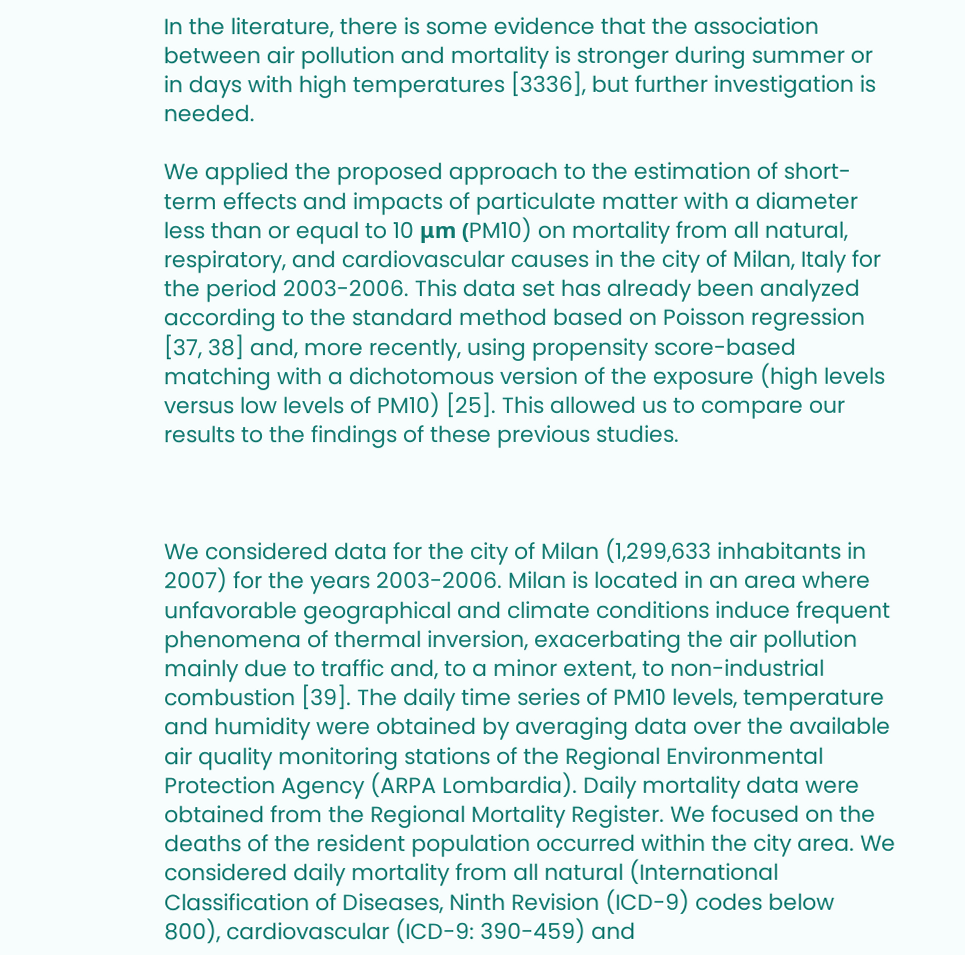In the literature, there is some evidence that the association between air pollution and mortality is stronger during summer or in days with high temperatures [3336], but further investigation is needed.

We applied the proposed approach to the estimation of short-term effects and impacts of particulate matter with a diameter less than or equal to 10 μm (PM10) on mortality from all natural, respiratory, and cardiovascular causes in the city of Milan, Italy for the period 2003-2006. This data set has already been analyzed according to the standard method based on Poisson regression [37, 38] and, more recently, using propensity score-based matching with a dichotomous version of the exposure (high levels versus low levels of PM10) [25]. This allowed us to compare our results to the findings of these previous studies.



We considered data for the city of Milan (1,299,633 inhabitants in 2007) for the years 2003-2006. Milan is located in an area where unfavorable geographical and climate conditions induce frequent phenomena of thermal inversion, exacerbating the air pollution mainly due to traffic and, to a minor extent, to non-industrial combustion [39]. The daily time series of PM10 levels, temperature and humidity were obtained by averaging data over the available air quality monitoring stations of the Regional Environmental Protection Agency (ARPA Lombardia). Daily mortality data were obtained from the Regional Mortality Register. We focused on the deaths of the resident population occurred within the city area. We considered daily mortality from all natural (International Classification of Diseases, Ninth Revision (ICD-9) codes below 800), cardiovascular (ICD-9: 390-459) and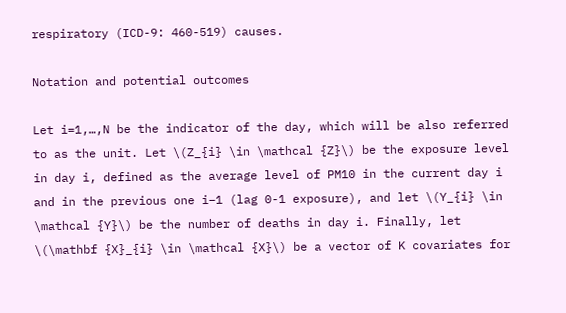respiratory (ICD-9: 460-519) causes.

Notation and potential outcomes

Let i=1,…,N be the indicator of the day, which will be also referred to as the unit. Let \(Z_{i} \in \mathcal {Z}\) be the exposure level in day i, defined as the average level of PM10 in the current day i and in the previous one i−1 (lag 0-1 exposure), and let \(Y_{i} \in \mathcal {Y}\) be the number of deaths in day i. Finally, let \(\mathbf {X}_{i} \in \mathcal {X}\) be a vector of K covariates for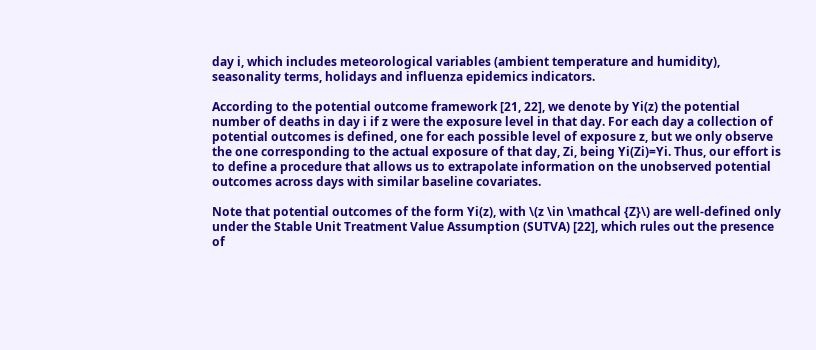day i, which includes meteorological variables (ambient temperature and humidity), seasonality terms, holidays and influenza epidemics indicators.

According to the potential outcome framework [21, 22], we denote by Yi(z) the potential number of deaths in day i if z were the exposure level in that day. For each day a collection of potential outcomes is defined, one for each possible level of exposure z, but we only observe the one corresponding to the actual exposure of that day, Zi, being Yi(Zi)=Yi. Thus, our effort is to define a procedure that allows us to extrapolate information on the unobserved potential outcomes across days with similar baseline covariates.

Note that potential outcomes of the form Yi(z), with \(z \in \mathcal {Z}\) are well-defined only under the Stable Unit Treatment Value Assumption (SUTVA) [22], which rules out the presence of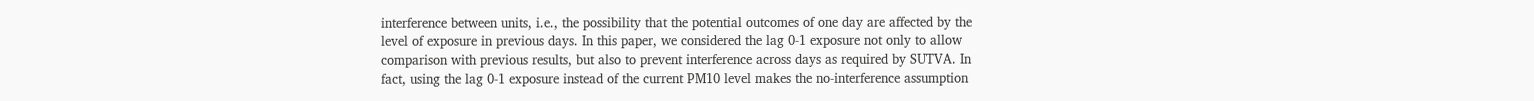interference between units, i.e., the possibility that the potential outcomes of one day are affected by the level of exposure in previous days. In this paper, we considered the lag 0-1 exposure not only to allow comparison with previous results, but also to prevent interference across days as required by SUTVA. In fact, using the lag 0-1 exposure instead of the current PM10 level makes the no-interference assumption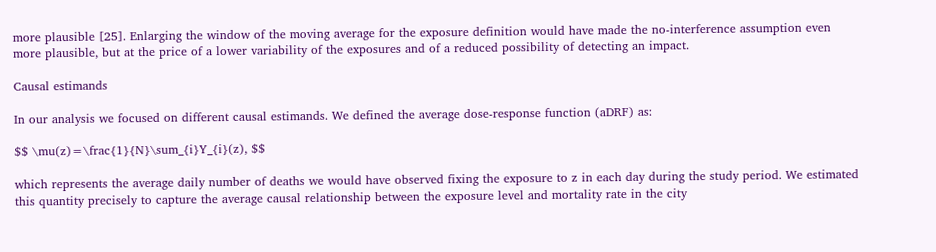more plausible [25]. Enlarging the window of the moving average for the exposure definition would have made the no-interference assumption even more plausible, but at the price of a lower variability of the exposures and of a reduced possibility of detecting an impact.

Causal estimands

In our analysis we focused on different causal estimands. We defined the average dose-response function (aDRF) as:

$$ \mu(z)=\frac{1}{N}\sum_{i}Y_{i}(z), $$

which represents the average daily number of deaths we would have observed fixing the exposure to z in each day during the study period. We estimated this quantity precisely to capture the average causal relationship between the exposure level and mortality rate in the city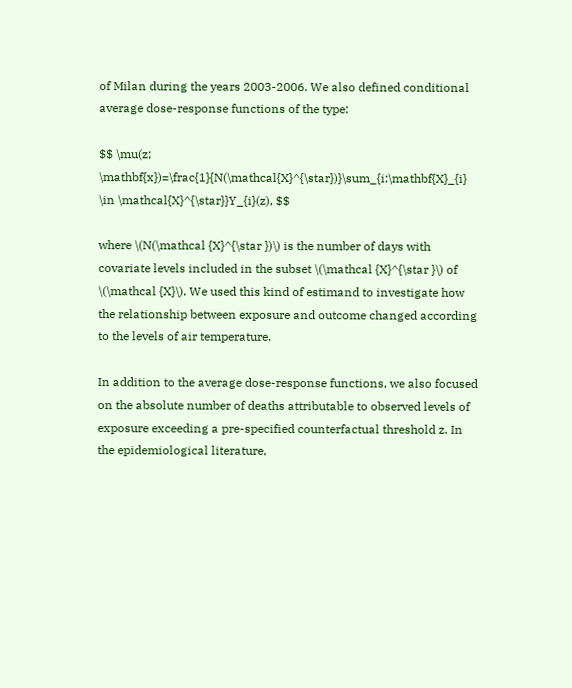of Milan during the years 2003-2006. We also defined conditional average dose-response functions of the type:

$$ \mu(z; \mathbf{x})=\frac{1}{N(\mathcal{X}^{\star})}\sum_{i:\mathbf{X}_{i} \in \mathcal{X}^{\star}}Y_{i}(z), $$

where \(N(\mathcal {X}^{\star })\) is the number of days with covariate levels included in the subset \(\mathcal {X}^{\star }\) of \(\mathcal {X}\). We used this kind of estimand to investigate how the relationship between exposure and outcome changed according to the levels of air temperature.

In addition to the average dose-response functions, we also focused on the absolute number of deaths attributable to observed levels of exposure exceeding a pre-specified counterfactual threshold z. In the epidemiological literature,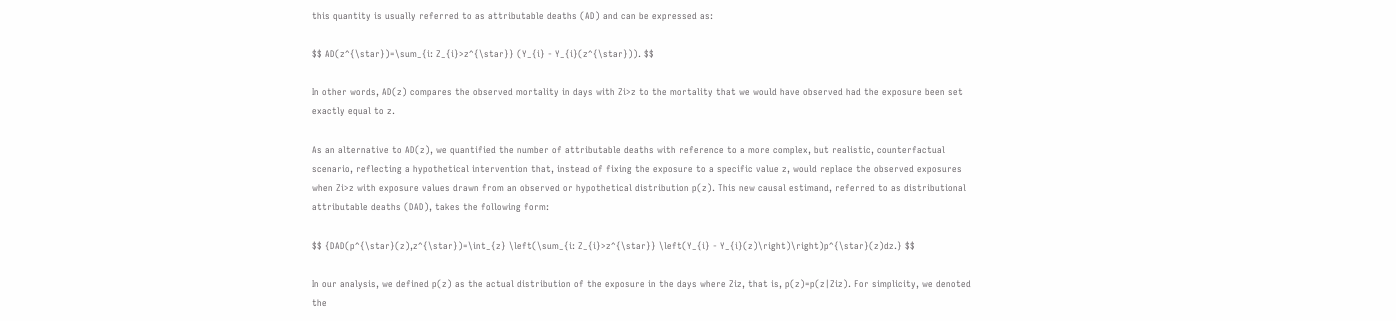this quantity is usually referred to as attributable deaths (AD) and can be expressed as:

$$ AD(z^{\star})=\sum_{i: Z_{i}>z^{\star}} (Y_{i} - Y_{i}(z^{\star})). $$

In other words, AD(z) compares the observed mortality in days with Zi>z to the mortality that we would have observed had the exposure been set exactly equal to z.

As an alternative to AD(z), we quantified the number of attributable deaths with reference to a more complex, but realistic, counterfactual scenario, reflecting a hypothetical intervention that, instead of fixing the exposure to a specific value z, would replace the observed exposures when Zi>z with exposure values drawn from an observed or hypothetical distribution p(z). This new causal estimand, referred to as distributional attributable deaths (DAD), takes the following form:

$$ {DAD(p^{\star}(z),z^{\star})=\int_{z} \left(\sum_{i: Z_{i}>z^{\star}} \left(Y_{i} - Y_{i}(z)\right)\right)p^{\star}(z)dz.} $$

In our analysis, we defined p(z) as the actual distribution of the exposure in the days where Ziz, that is, p(z)=p(z|Ziz). For simplicity, we denoted the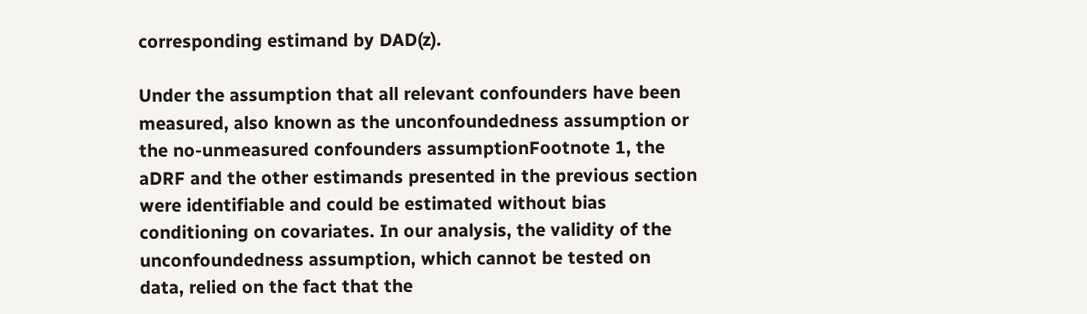corresponding estimand by DAD(z).

Under the assumption that all relevant confounders have been measured, also known as the unconfoundedness assumption or the no-unmeasured confounders assumptionFootnote 1, the aDRF and the other estimands presented in the previous section were identifiable and could be estimated without bias conditioning on covariates. In our analysis, the validity of the unconfoundedness assumption, which cannot be tested on data, relied on the fact that the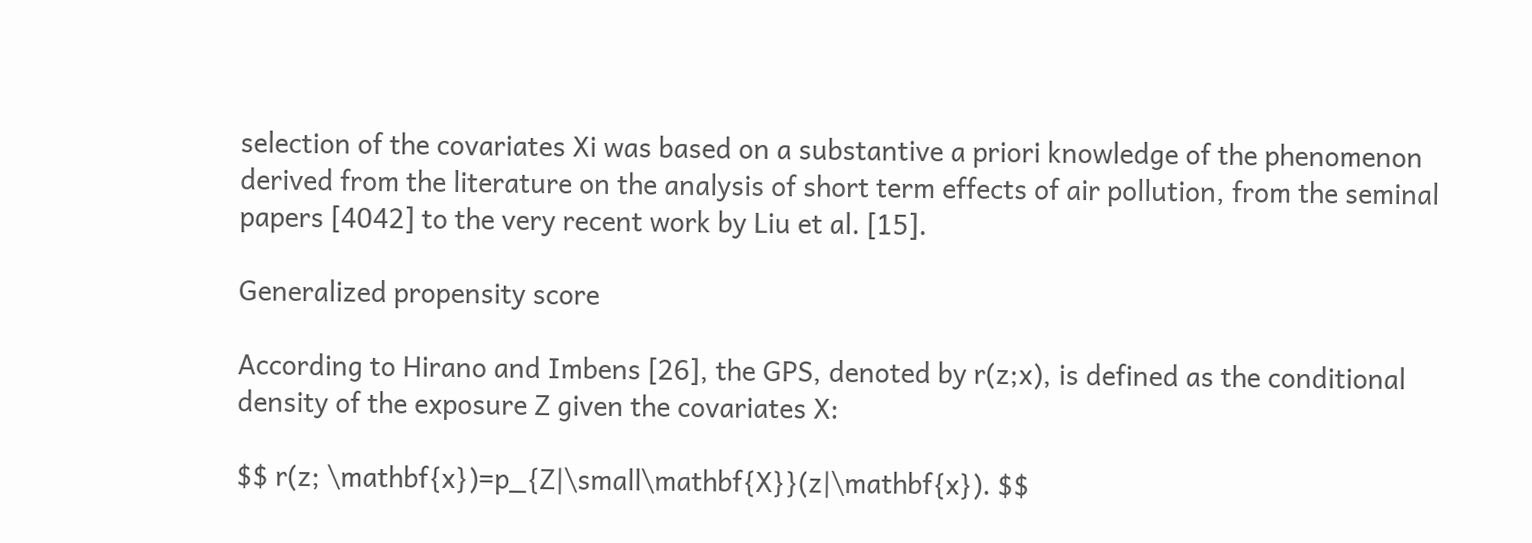selection of the covariates Xi was based on a substantive a priori knowledge of the phenomenon derived from the literature on the analysis of short term effects of air pollution, from the seminal papers [4042] to the very recent work by Liu et al. [15].

Generalized propensity score

According to Hirano and Imbens [26], the GPS, denoted by r(z;x), is defined as the conditional density of the exposure Z given the covariates X:

$$ r(z; \mathbf{x})=p_{Z|\small\mathbf{X}}(z|\mathbf{x}). $$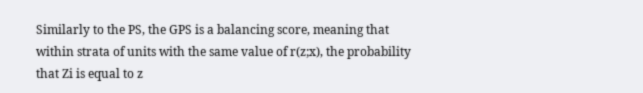Similarly to the PS, the GPS is a balancing score, meaning that within strata of units with the same value of r(z;x), the probability that Zi is equal to z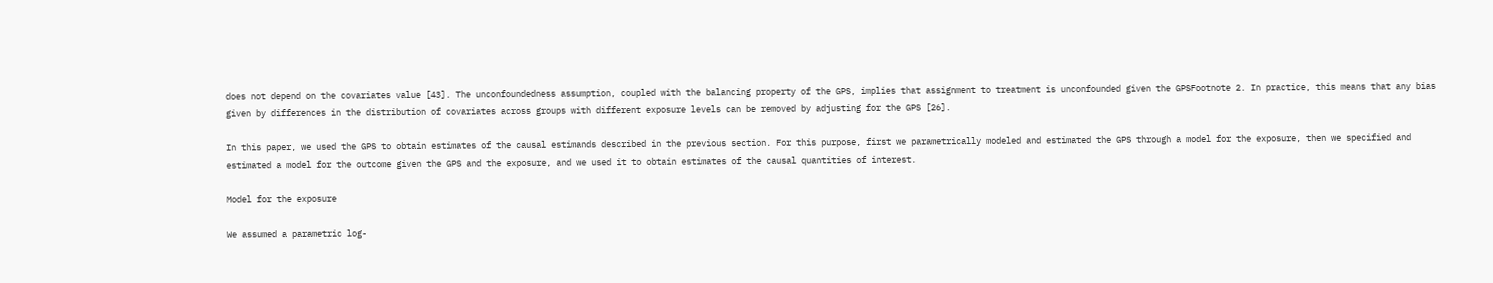does not depend on the covariates value [43]. The unconfoundedness assumption, coupled with the balancing property of the GPS, implies that assignment to treatment is unconfounded given the GPSFootnote 2. In practice, this means that any bias given by differences in the distribution of covariates across groups with different exposure levels can be removed by adjusting for the GPS [26].

In this paper, we used the GPS to obtain estimates of the causal estimands described in the previous section. For this purpose, first we parametrically modeled and estimated the GPS through a model for the exposure, then we specified and estimated a model for the outcome given the GPS and the exposure, and we used it to obtain estimates of the causal quantities of interest.

Model for the exposure

We assumed a parametric log-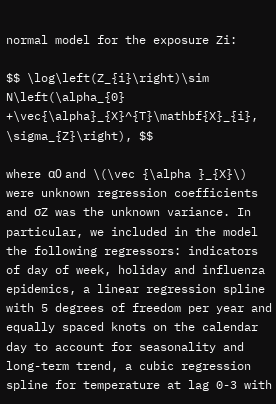normal model for the exposure Zi:

$$ \log\left(Z_{i}\right)\sim N\left(\alpha_{0} +\vec{\alpha}_{X}^{T}\mathbf{X}_{i}, \sigma_{Z}\right), $$

where α0 and \(\vec {\alpha }_{X}\) were unknown regression coefficients and σZ was the unknown variance. In particular, we included in the model the following regressors: indicators of day of week, holiday and influenza epidemics, a linear regression spline with 5 degrees of freedom per year and equally spaced knots on the calendar day to account for seasonality and long-term trend, a cubic regression spline for temperature at lag 0-3 with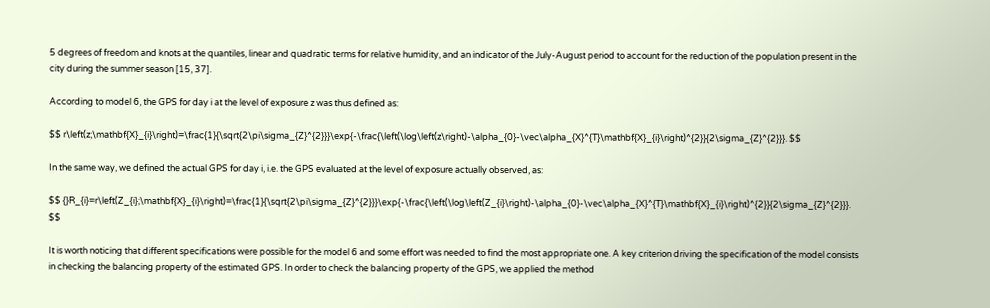5 degrees of freedom and knots at the quantiles, linear and quadratic terms for relative humidity, and an indicator of the July-August period to account for the reduction of the population present in the city during the summer season [15, 37].

According to model 6, the GPS for day i at the level of exposure z was thus defined as:

$$ r\left(z;\mathbf{X}_{i}\right)=\frac{1}{\sqrt{2\pi\sigma_{Z}^{2}}}\exp{-\frac{\left(\log\left(z\right)-\alpha_{0}-\vec\alpha_{X}^{T}\mathbf{X}_{i}\right)^{2}}{2\sigma_{Z}^{2}}}. $$

In the same way, we defined the actual GPS for day i, i.e. the GPS evaluated at the level of exposure actually observed, as:

$$ {}R_{i}=r\left(Z_{i};\mathbf{X}_{i}\right)=\frac{1}{\sqrt{2\pi\sigma_{Z}^{2}}}\exp{-\frac{\left(\log\left(Z_{i}\right)-\alpha_{0}-\vec\alpha_{X}^{T}\mathbf{X}_{i}\right)^{2}}{2\sigma_{Z}^{2}}}. $$

It is worth noticing that different specifications were possible for the model 6 and some effort was needed to find the most appropriate one. A key criterion driving the specification of the model consists in checking the balancing property of the estimated GPS. In order to check the balancing property of the GPS, we applied the method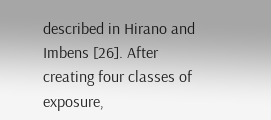described in Hirano and Imbens [26]. After creating four classes of exposure,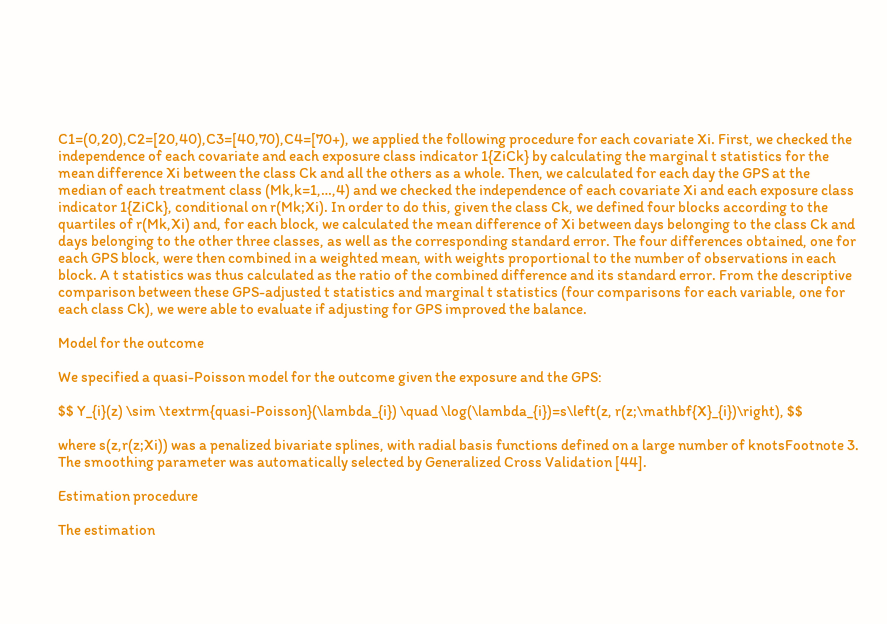C1=(0,20),C2=[20,40),C3=[40,70),C4=[70+), we applied the following procedure for each covariate Xi. First, we checked the independence of each covariate and each exposure class indicator 1{ZiCk} by calculating the marginal t statistics for the mean difference Xi between the class Ck and all the others as a whole. Then, we calculated for each day the GPS at the median of each treatment class (Mk,k=1,…,4) and we checked the independence of each covariate Xi and each exposure class indicator 1{ZiCk}, conditional on r(Mk;Xi). In order to do this, given the class Ck, we defined four blocks according to the quartiles of r(Mk,Xi) and, for each block, we calculated the mean difference of Xi between days belonging to the class Ck and days belonging to the other three classes, as well as the corresponding standard error. The four differences obtained, one for each GPS block, were then combined in a weighted mean, with weights proportional to the number of observations in each block. A t statistics was thus calculated as the ratio of the combined difference and its standard error. From the descriptive comparison between these GPS-adjusted t statistics and marginal t statistics (four comparisons for each variable, one for each class Ck), we were able to evaluate if adjusting for GPS improved the balance.

Model for the outcome

We specified a quasi-Poisson model for the outcome given the exposure and the GPS:

$$ Y_{i}(z) \sim \textrm{quasi-Poisson}(\lambda_{i}) \quad \log(\lambda_{i})=s\left(z, r(z;\mathbf{X}_{i})\right), $$

where s(z,r(z;Xi)) was a penalized bivariate splines, with radial basis functions defined on a large number of knotsFootnote 3. The smoothing parameter was automatically selected by Generalized Cross Validation [44].

Estimation procedure

The estimation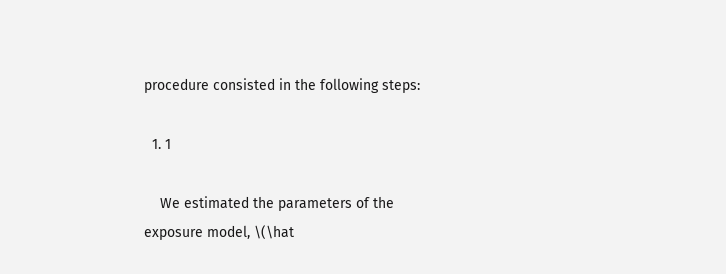procedure consisted in the following steps:

  1. 1

    We estimated the parameters of the exposure model, \(\hat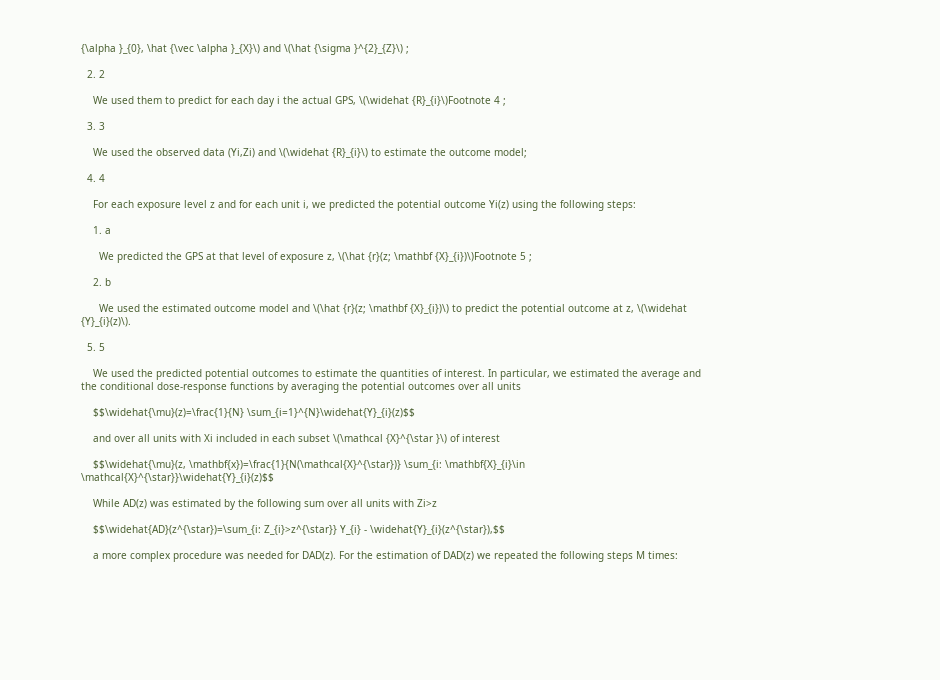{\alpha }_{0}, \hat {\vec \alpha }_{X}\) and \(\hat {\sigma }^{2}_{Z}\) ;

  2. 2

    We used them to predict for each day i the actual GPS, \(\widehat {R}_{i}\)Footnote 4 ;

  3. 3

    We used the observed data (Yi,Zi) and \(\widehat {R}_{i}\) to estimate the outcome model;

  4. 4

    For each exposure level z and for each unit i, we predicted the potential outcome Yi(z) using the following steps:

    1. a

      We predicted the GPS at that level of exposure z, \(\hat {r}(z; \mathbf {X}_{i})\)Footnote 5 ;

    2. b

      We used the estimated outcome model and \(\hat {r}(z; \mathbf {X}_{i})\) to predict the potential outcome at z, \(\widehat {Y}_{i}(z)\).

  5. 5

    We used the predicted potential outcomes to estimate the quantities of interest. In particular, we estimated the average and the conditional dose-response functions by averaging the potential outcomes over all units

    $$\widehat{\mu}(z)=\frac{1}{N} \sum_{i=1}^{N}\widehat{Y}_{i}(z)$$

    and over all units with Xi included in each subset \(\mathcal {X}^{\star }\) of interest

    $$\widehat{\mu}(z, \mathbf{x})=\frac{1}{N(\mathcal{X}^{\star})} \sum_{i: \mathbf{X}_{i}\in \mathcal{X}^{\star}}\widehat{Y}_{i}(z)$$

    While AD(z) was estimated by the following sum over all units with Zi>z

    $$\widehat{AD}(z^{\star})=\sum_{i: Z_{i}>z^{\star}} Y_{i} - \widehat{Y}_{i}(z^{\star}),$$

    a more complex procedure was needed for DAD(z). For the estimation of DAD(z) we repeated the following steps M times: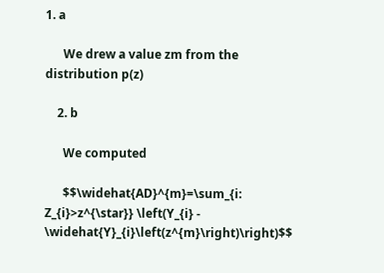1. a

      We drew a value zm from the distribution p(z)

    2. b

      We computed

      $$\widehat{AD}^{m}=\sum_{i: Z_{i}>z^{\star}} \left(Y_{i} - \widehat{Y}_{i}\left(z^{m}\right)\right)$$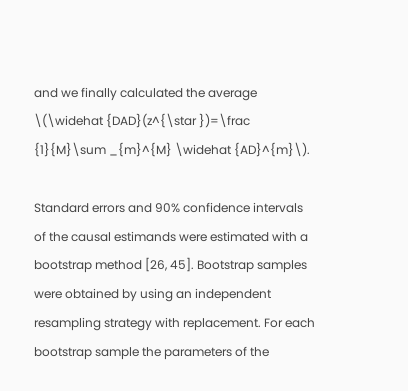and we finally calculated the average \(\widehat {DAD}(z^{\star })=\frac {1}{M}\sum _{m}^{M} \widehat {AD}^{m}\).

Standard errors and 90% confidence intervals of the causal estimands were estimated with a bootstrap method [26, 45]. Bootstrap samples were obtained by using an independent resampling strategy with replacement. For each bootstrap sample the parameters of the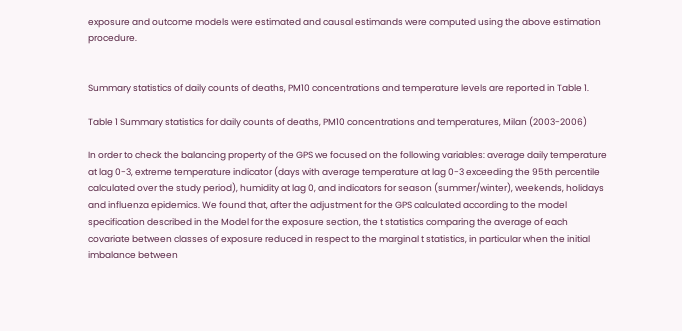exposure and outcome models were estimated and causal estimands were computed using the above estimation procedure.


Summary statistics of daily counts of deaths, PM10 concentrations and temperature levels are reported in Table 1.

Table 1 Summary statistics for daily counts of deaths, PM10 concentrations and temperatures, Milan (2003-2006)

In order to check the balancing property of the GPS we focused on the following variables: average daily temperature at lag 0-3, extreme temperature indicator (days with average temperature at lag 0-3 exceeding the 95th percentile calculated over the study period), humidity at lag 0, and indicators for season (summer/winter), weekends, holidays and influenza epidemics. We found that, after the adjustment for the GPS calculated according to the model specification described in the Model for the exposure section, the t statistics comparing the average of each covariate between classes of exposure reduced in respect to the marginal t statistics, in particular when the initial imbalance between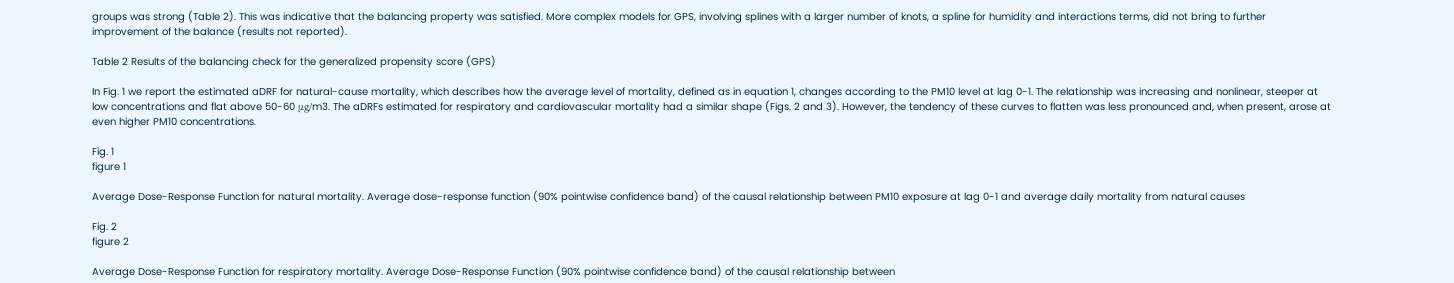groups was strong (Table 2). This was indicative that the balancing property was satisfied. More complex models for GPS, involving splines with a larger number of knots, a spline for humidity and interactions terms, did not bring to further improvement of the balance (results not reported).

Table 2 Results of the balancing check for the generalized propensity score (GPS)

In Fig. 1 we report the estimated aDRF for natural-cause mortality, which describes how the average level of mortality, defined as in equation 1, changes according to the PM10 level at lag 0-1. The relationship was increasing and nonlinear, steeper at low concentrations and flat above 50-60 μg/m3. The aDRFs estimated for respiratory and cardiovascular mortality had a similar shape (Figs. 2 and 3). However, the tendency of these curves to flatten was less pronounced and, when present, arose at even higher PM10 concentrations.

Fig. 1
figure 1

Average Dose-Response Function for natural mortality. Average dose-response function (90% pointwise confidence band) of the causal relationship between PM10 exposure at lag 0-1 and average daily mortality from natural causes

Fig. 2
figure 2

Average Dose-Response Function for respiratory mortality. Average Dose-Response Function (90% pointwise confidence band) of the causal relationship between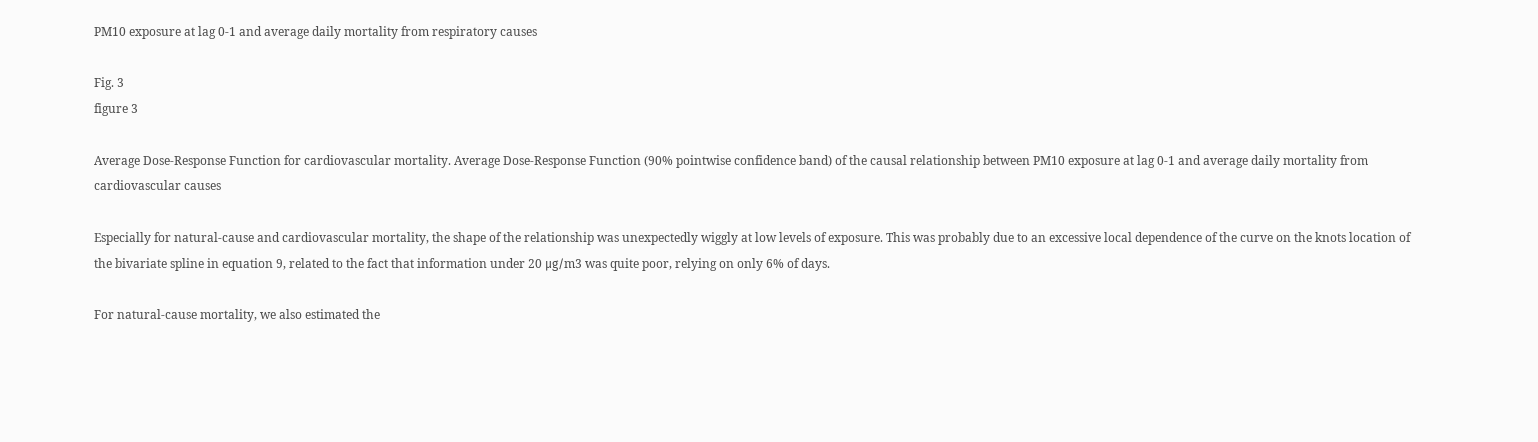PM10 exposure at lag 0-1 and average daily mortality from respiratory causes

Fig. 3
figure 3

Average Dose-Response Function for cardiovascular mortality. Average Dose-Response Function (90% pointwise confidence band) of the causal relationship between PM10 exposure at lag 0-1 and average daily mortality from cardiovascular causes

Especially for natural-cause and cardiovascular mortality, the shape of the relationship was unexpectedly wiggly at low levels of exposure. This was probably due to an excessive local dependence of the curve on the knots location of the bivariate spline in equation 9, related to the fact that information under 20 μg/m3 was quite poor, relying on only 6% of days.

For natural-cause mortality, we also estimated the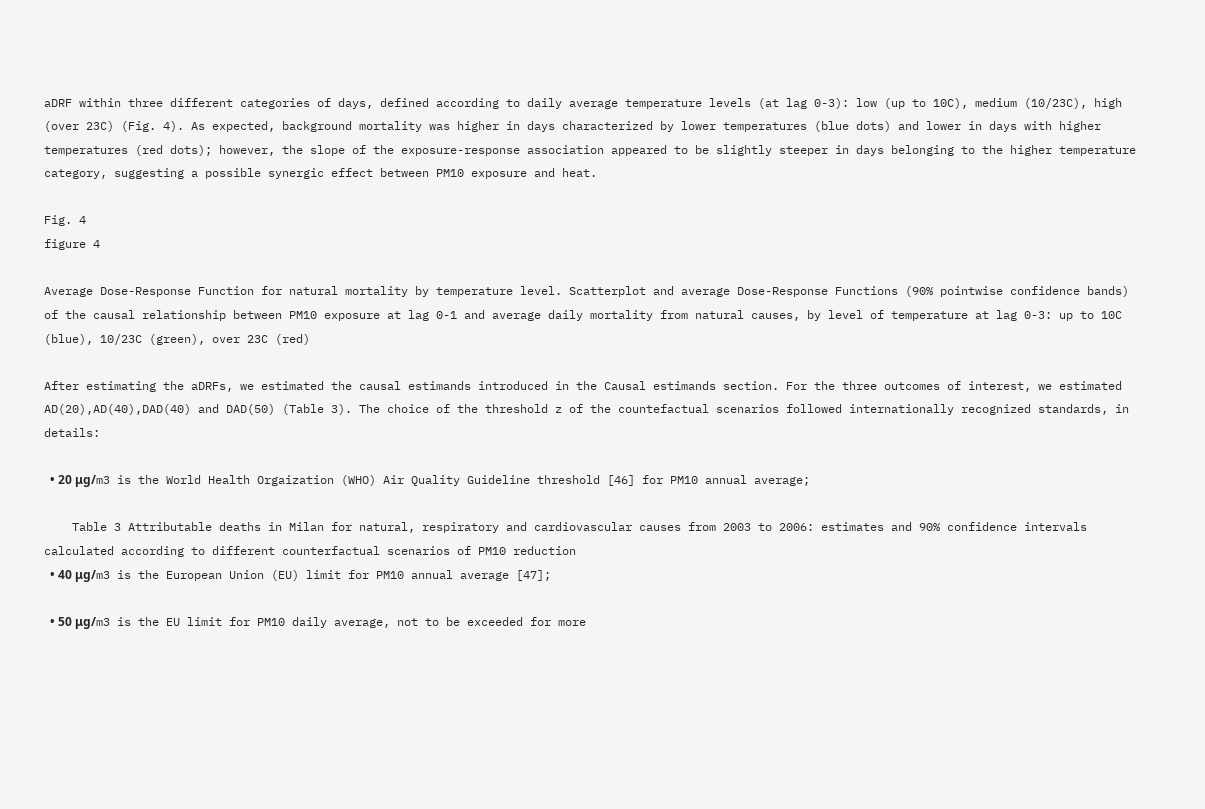aDRF within three different categories of days, defined according to daily average temperature levels (at lag 0-3): low (up to 10C), medium (10/23C), high (over 23C) (Fig. 4). As expected, background mortality was higher in days characterized by lower temperatures (blue dots) and lower in days with higher temperatures (red dots); however, the slope of the exposure-response association appeared to be slightly steeper in days belonging to the higher temperature category, suggesting a possible synergic effect between PM10 exposure and heat.

Fig. 4
figure 4

Average Dose-Response Function for natural mortality by temperature level. Scatterplot and average Dose-Response Functions (90% pointwise confidence bands) of the causal relationship between PM10 exposure at lag 0-1 and average daily mortality from natural causes, by level of temperature at lag 0-3: up to 10C (blue), 10/23C (green), over 23C (red)

After estimating the aDRFs, we estimated the causal estimands introduced in the Causal estimands section. For the three outcomes of interest, we estimated AD(20),AD(40),DAD(40) and DAD(50) (Table 3). The choice of the threshold z of the countefactual scenarios followed internationally recognized standards, in details:

  • 20 μg/m3 is the World Health Orgaization (WHO) Air Quality Guideline threshold [46] for PM10 annual average;

    Table 3 Attributable deaths in Milan for natural, respiratory and cardiovascular causes from 2003 to 2006: estimates and 90% confidence intervals calculated according to different counterfactual scenarios of PM10 reduction
  • 40 μg/m3 is the European Union (EU) limit for PM10 annual average [47];

  • 50 μg/m3 is the EU limit for PM10 daily average, not to be exceeded for more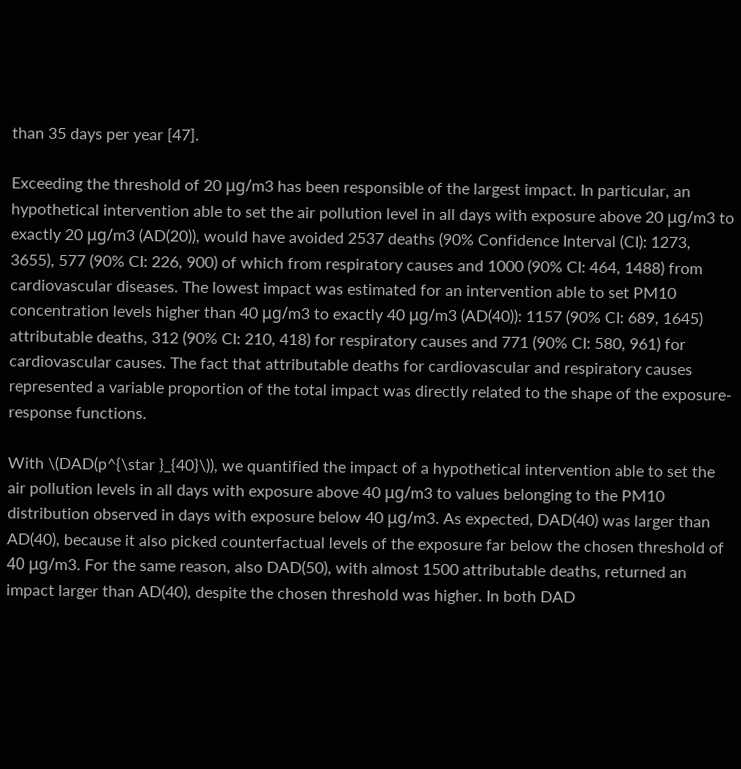than 35 days per year [47].

Exceeding the threshold of 20 μg/m3 has been responsible of the largest impact. In particular, an hypothetical intervention able to set the air pollution level in all days with exposure above 20 μg/m3 to exactly 20 μg/m3 (AD(20)), would have avoided 2537 deaths (90% Confidence Interval (CI): 1273, 3655), 577 (90% CI: 226, 900) of which from respiratory causes and 1000 (90% CI: 464, 1488) from cardiovascular diseases. The lowest impact was estimated for an intervention able to set PM10 concentration levels higher than 40 μg/m3 to exactly 40 μg/m3 (AD(40)): 1157 (90% CI: 689, 1645) attributable deaths, 312 (90% CI: 210, 418) for respiratory causes and 771 (90% CI: 580, 961) for cardiovascular causes. The fact that attributable deaths for cardiovascular and respiratory causes represented a variable proportion of the total impact was directly related to the shape of the exposure-response functions.

With \(DAD(p^{\star }_{40}\)), we quantified the impact of a hypothetical intervention able to set the air pollution levels in all days with exposure above 40 μg/m3 to values belonging to the PM10 distribution observed in days with exposure below 40 μg/m3. As expected, DAD(40) was larger than AD(40), because it also picked counterfactual levels of the exposure far below the chosen threshold of 40 μg/m3. For the same reason, also DAD(50), with almost 1500 attributable deaths, returned an impact larger than AD(40), despite the chosen threshold was higher. In both DAD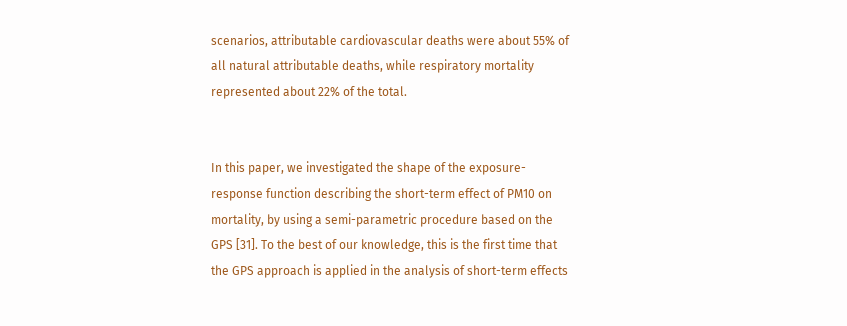scenarios, attributable cardiovascular deaths were about 55% of all natural attributable deaths, while respiratory mortality represented about 22% of the total.


In this paper, we investigated the shape of the exposure-response function describing the short-term effect of PM10 on mortality, by using a semi-parametric procedure based on the GPS [31]. To the best of our knowledge, this is the first time that the GPS approach is applied in the analysis of short-term effects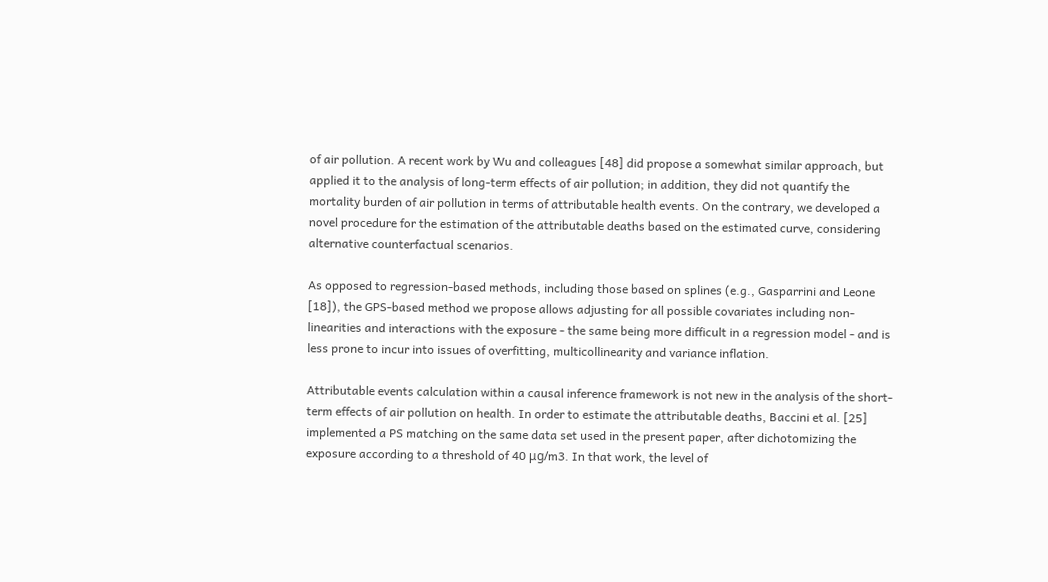of air pollution. A recent work by Wu and colleagues [48] did propose a somewhat similar approach, but applied it to the analysis of long-term effects of air pollution; in addition, they did not quantify the mortality burden of air pollution in terms of attributable health events. On the contrary, we developed a novel procedure for the estimation of the attributable deaths based on the estimated curve, considering alternative counterfactual scenarios.

As opposed to regression-based methods, including those based on splines (e.g., Gasparrini and Leone [18]), the GPS-based method we propose allows adjusting for all possible covariates including non-linearities and interactions with the exposure - the same being more difficult in a regression model - and is less prone to incur into issues of overfitting, multicollinearity and variance inflation.

Attributable events calculation within a causal inference framework is not new in the analysis of the short-term effects of air pollution on health. In order to estimate the attributable deaths, Baccini et al. [25] implemented a PS matching on the same data set used in the present paper, after dichotomizing the exposure according to a threshold of 40 μg/m3. In that work, the level of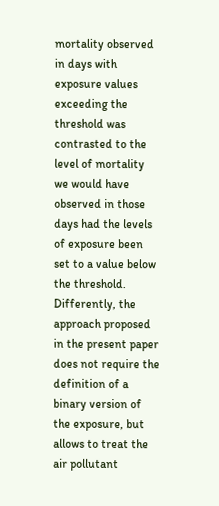mortality observed in days with exposure values exceeding the threshold was contrasted to the level of mortality we would have observed in those days had the levels of exposure been set to a value below the threshold. Differently, the approach proposed in the present paper does not require the definition of a binary version of the exposure, but allows to treat the air pollutant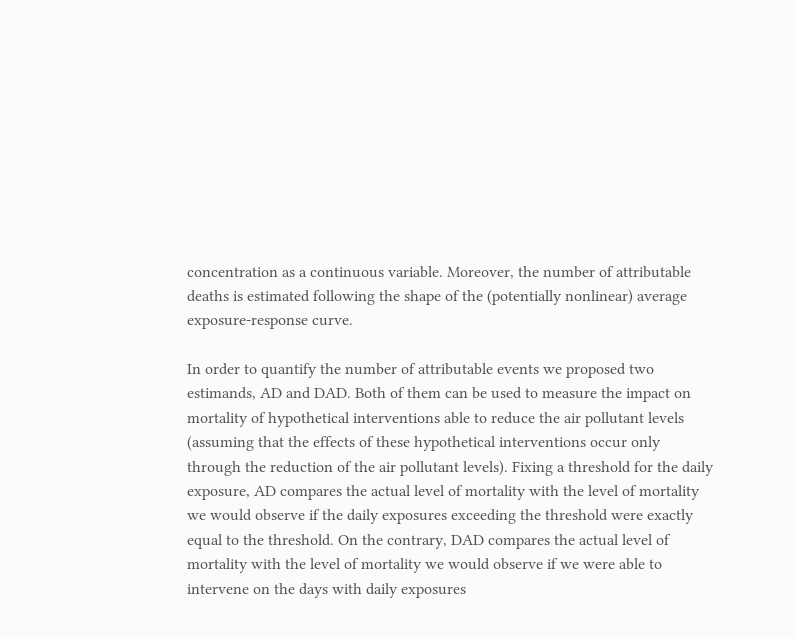concentration as a continuous variable. Moreover, the number of attributable deaths is estimated following the shape of the (potentially nonlinear) average exposure-response curve.

In order to quantify the number of attributable events we proposed two estimands, AD and DAD. Both of them can be used to measure the impact on mortality of hypothetical interventions able to reduce the air pollutant levels (assuming that the effects of these hypothetical interventions occur only through the reduction of the air pollutant levels). Fixing a threshold for the daily exposure, AD compares the actual level of mortality with the level of mortality we would observe if the daily exposures exceeding the threshold were exactly equal to the threshold. On the contrary, DAD compares the actual level of mortality with the level of mortality we would observe if we were able to intervene on the days with daily exposures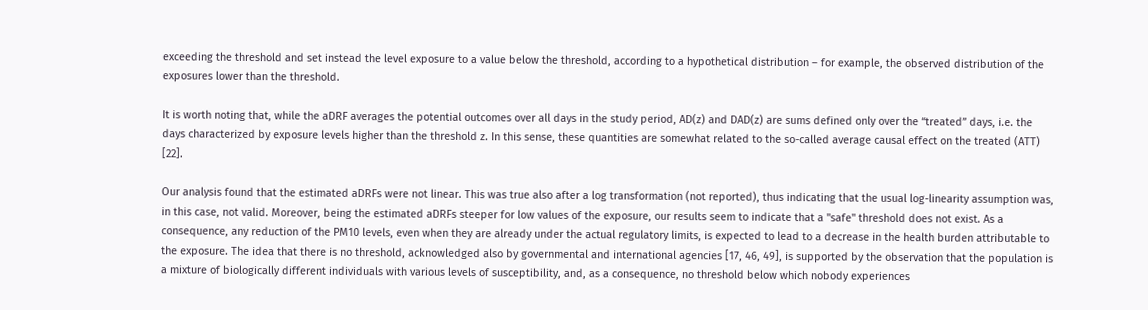exceeding the threshold and set instead the level exposure to a value below the threshold, according to a hypothetical distribution – for example, the observed distribution of the exposures lower than the threshold.

It is worth noting that, while the aDRF averages the potential outcomes over all days in the study period, AD(z) and DAD(z) are sums defined only over the “treated” days, i.e. the days characterized by exposure levels higher than the threshold z. In this sense, these quantities are somewhat related to the so-called average causal effect on the treated (ATT) [22].

Our analysis found that the estimated aDRFs were not linear. This was true also after a log transformation (not reported), thus indicating that the usual log-linearity assumption was, in this case, not valid. Moreover, being the estimated aDRFs steeper for low values of the exposure, our results seem to indicate that a "safe" threshold does not exist. As a consequence, any reduction of the PM10 levels, even when they are already under the actual regulatory limits, is expected to lead to a decrease in the health burden attributable to the exposure. The idea that there is no threshold, acknowledged also by governmental and international agencies [17, 46, 49], is supported by the observation that the population is a mixture of biologically different individuals with various levels of susceptibility, and, as a consequence, no threshold below which nobody experiences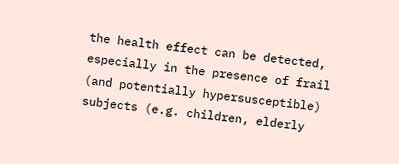the health effect can be detected, especially in the presence of frail (and potentially hypersusceptible) subjects (e.g. children, elderly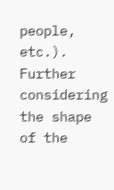people, etc.). Further considering the shape of the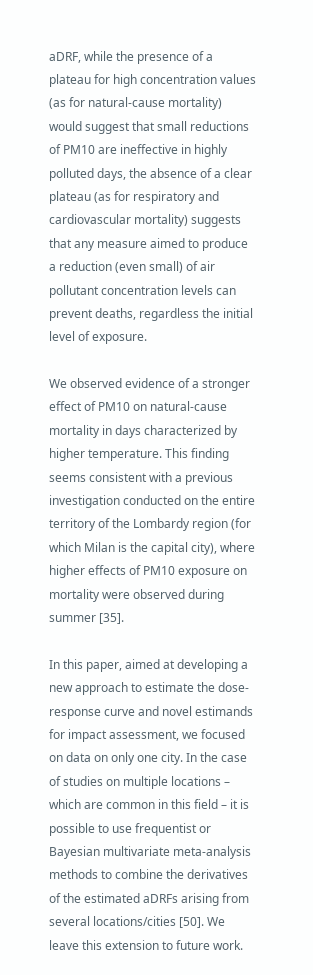aDRF, while the presence of a plateau for high concentration values (as for natural-cause mortality) would suggest that small reductions of PM10 are ineffective in highly polluted days, the absence of a clear plateau (as for respiratory and cardiovascular mortality) suggests that any measure aimed to produce a reduction (even small) of air pollutant concentration levels can prevent deaths, regardless the initial level of exposure.

We observed evidence of a stronger effect of PM10 on natural-cause mortality in days characterized by higher temperature. This finding seems consistent with a previous investigation conducted on the entire territory of the Lombardy region (for which Milan is the capital city), where higher effects of PM10 exposure on mortality were observed during summer [35].

In this paper, aimed at developing a new approach to estimate the dose-response curve and novel estimands for impact assessment, we focused on data on only one city. In the case of studies on multiple locations – which are common in this field – it is possible to use frequentist or Bayesian multivariate meta-analysis methods to combine the derivatives of the estimated aDRFs arising from several locations/cities [50]. We leave this extension to future work.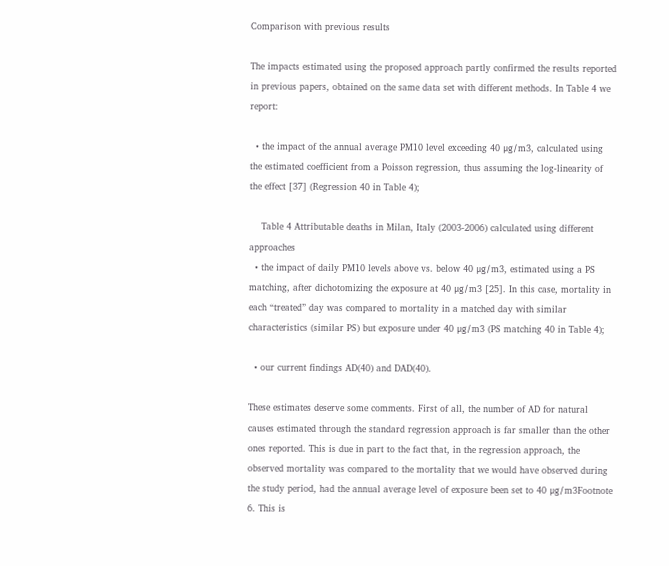Comparison with previous results

The impacts estimated using the proposed approach partly confirmed the results reported in previous papers, obtained on the same data set with different methods. In Table 4 we report:

  • the impact of the annual average PM10 level exceeding 40 μg/m3, calculated using the estimated coefficient from a Poisson regression, thus assuming the log-linearity of the effect [37] (Regression 40 in Table 4);

    Table 4 Attributable deaths in Milan, Italy (2003-2006) calculated using different approaches
  • the impact of daily PM10 levels above vs. below 40 μg/m3, estimated using a PS matching, after dichotomizing the exposure at 40 μg/m3 [25]. In this case, mortality in each “treated” day was compared to mortality in a matched day with similar characteristics (similar PS) but exposure under 40 μg/m3 (PS matching 40 in Table 4);

  • our current findings AD(40) and DAD(40).

These estimates deserve some comments. First of all, the number of AD for natural causes estimated through the standard regression approach is far smaller than the other ones reported. This is due in part to the fact that, in the regression approach, the observed mortality was compared to the mortality that we would have observed during the study period, had the annual average level of exposure been set to 40 μg/m3Footnote 6. This is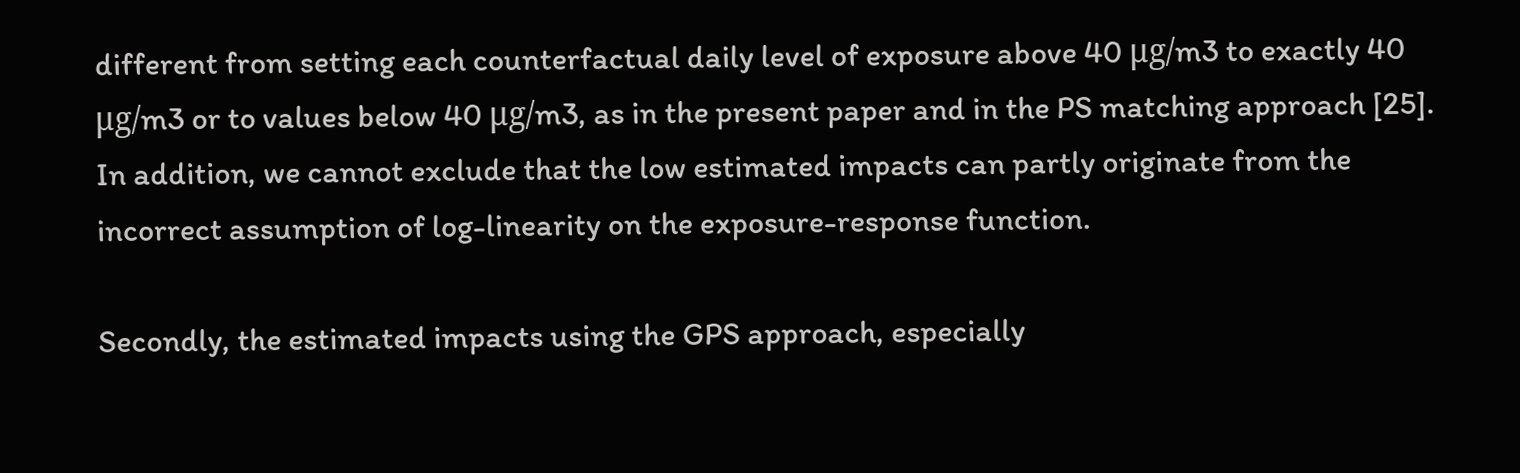different from setting each counterfactual daily level of exposure above 40 μg/m3 to exactly 40 μg/m3 or to values below 40 μg/m3, as in the present paper and in the PS matching approach [25]. In addition, we cannot exclude that the low estimated impacts can partly originate from the incorrect assumption of log-linearity on the exposure-response function.

Secondly, the estimated impacts using the GPS approach, especially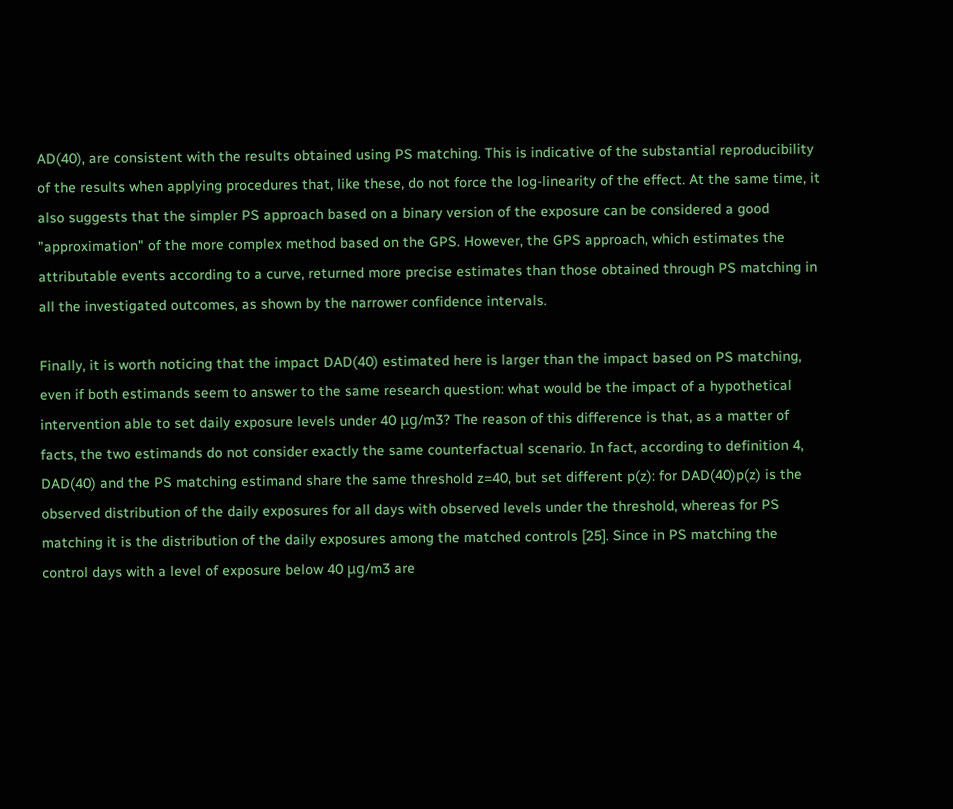AD(40), are consistent with the results obtained using PS matching. This is indicative of the substantial reproducibility of the results when applying procedures that, like these, do not force the log-linearity of the effect. At the same time, it also suggests that the simpler PS approach based on a binary version of the exposure can be considered a good "approximation" of the more complex method based on the GPS. However, the GPS approach, which estimates the attributable events according to a curve, returned more precise estimates than those obtained through PS matching in all the investigated outcomes, as shown by the narrower confidence intervals.

Finally, it is worth noticing that the impact DAD(40) estimated here is larger than the impact based on PS matching, even if both estimands seem to answer to the same research question: what would be the impact of a hypothetical intervention able to set daily exposure levels under 40 μg/m3? The reason of this difference is that, as a matter of facts, the two estimands do not consider exactly the same counterfactual scenario. In fact, according to definition 4, DAD(40) and the PS matching estimand share the same threshold z=40, but set different p(z): for DAD(40)p(z) is the observed distribution of the daily exposures for all days with observed levels under the threshold, whereas for PS matching it is the distribution of the daily exposures among the matched controls [25]. Since in PS matching the control days with a level of exposure below 40 μg/m3 are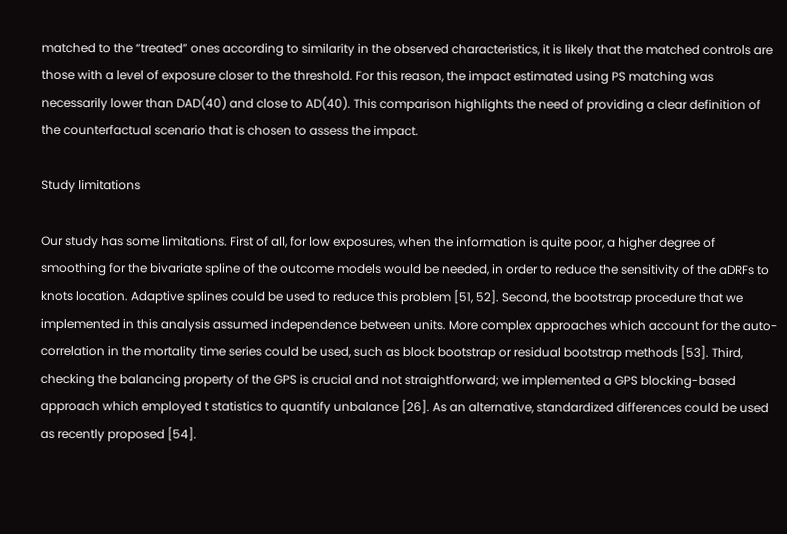matched to the “treated” ones according to similarity in the observed characteristics, it is likely that the matched controls are those with a level of exposure closer to the threshold. For this reason, the impact estimated using PS matching was necessarily lower than DAD(40) and close to AD(40). This comparison highlights the need of providing a clear definition of the counterfactual scenario that is chosen to assess the impact.

Study limitations

Our study has some limitations. First of all, for low exposures, when the information is quite poor, a higher degree of smoothing for the bivariate spline of the outcome models would be needed, in order to reduce the sensitivity of the aDRFs to knots location. Adaptive splines could be used to reduce this problem [51, 52]. Second, the bootstrap procedure that we implemented in this analysis assumed independence between units. More complex approaches which account for the auto-correlation in the mortality time series could be used, such as block bootstrap or residual bootstrap methods [53]. Third, checking the balancing property of the GPS is crucial and not straightforward; we implemented a GPS blocking-based approach which employed t statistics to quantify unbalance [26]. As an alternative, standardized differences could be used as recently proposed [54].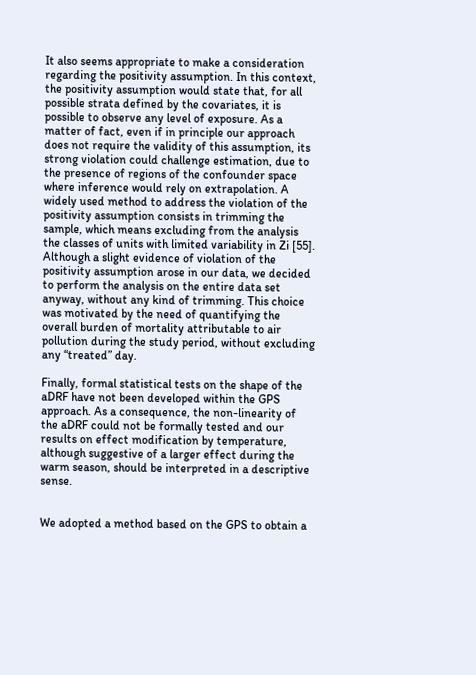It also seems appropriate to make a consideration regarding the positivity assumption. In this context, the positivity assumption would state that, for all possible strata defined by the covariates, it is possible to observe any level of exposure. As a matter of fact, even if in principle our approach does not require the validity of this assumption, its strong violation could challenge estimation, due to the presence of regions of the confounder space where inference would rely on extrapolation. A widely used method to address the violation of the positivity assumption consists in trimming the sample, which means excluding from the analysis the classes of units with limited variability in Zi [55]. Although a slight evidence of violation of the positivity assumption arose in our data, we decided to perform the analysis on the entire data set anyway, without any kind of trimming. This choice was motivated by the need of quantifying the overall burden of mortality attributable to air pollution during the study period, without excluding any “treated” day.

Finally, formal statistical tests on the shape of the aDRF have not been developed within the GPS approach. As a consequence, the non-linearity of the aDRF could not be formally tested and our results on effect modification by temperature, although suggestive of a larger effect during the warm season, should be interpreted in a descriptive sense.


We adopted a method based on the GPS to obtain a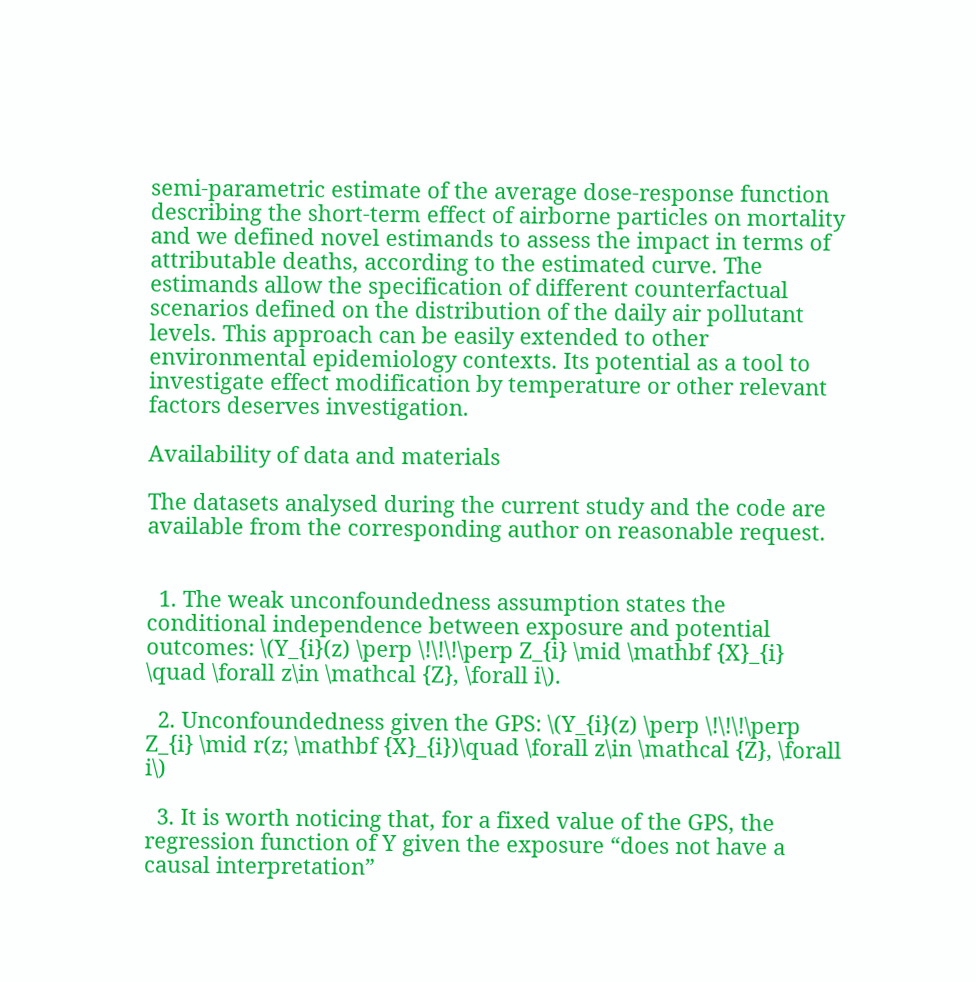semi-parametric estimate of the average dose-response function describing the short-term effect of airborne particles on mortality and we defined novel estimands to assess the impact in terms of attributable deaths, according to the estimated curve. The estimands allow the specification of different counterfactual scenarios defined on the distribution of the daily air pollutant levels. This approach can be easily extended to other environmental epidemiology contexts. Its potential as a tool to investigate effect modification by temperature or other relevant factors deserves investigation.

Availability of data and materials

The datasets analysed during the current study and the code are available from the corresponding author on reasonable request.


  1. The weak unconfoundedness assumption states the conditional independence between exposure and potential outcomes: \(Y_{i}(z) \perp \!\!\!\perp Z_{i} \mid \mathbf {X}_{i} \quad \forall z\in \mathcal {Z}, \forall i\).

  2. Unconfoundedness given the GPS: \(Y_{i}(z) \perp \!\!\!\perp Z_{i} \mid r(z; \mathbf {X}_{i})\quad \forall z\in \mathcal {Z}, \forall i\)

  3. It is worth noticing that, for a fixed value of the GPS, the regression function of Y given the exposure “does not have a causal interpretation”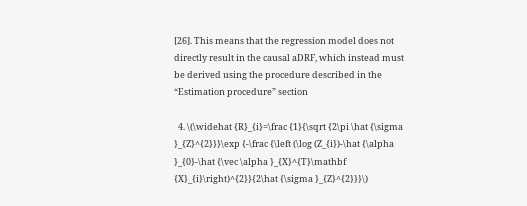[26]. This means that the regression model does not directly result in the causal aDRF, which instead must be derived using the procedure described in the “Estimation procedure” section

  4. \(\widehat {R}_{i}=\frac {1}{\sqrt {2\pi \hat {\sigma }_{Z}^{2}}}\exp {-\frac {\left (\log (Z_{i})-\hat {\alpha }_{0}-\hat {\vec \alpha }_{X}^{T}\mathbf {X}_{i}\right)^{2}}{2\hat {\sigma }_{Z}^{2}}}\)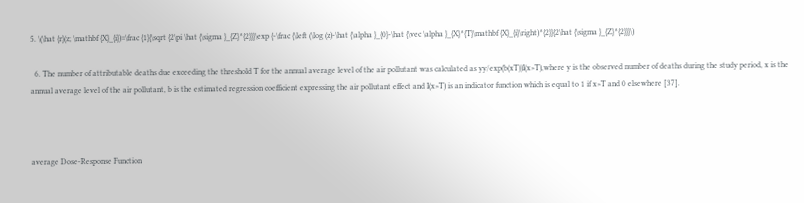5. \(\hat {r}(z; \mathbf {X}_{i})=\frac {1}{\sqrt {2\pi \hat {\sigma }_{Z}^{2}}}\exp {-\frac {\left (\log (z)-\hat {\alpha }_{0}-\hat {\vec \alpha }_{X}^{T}\mathbf {X}_{i}\right)^{2}}{2\hat {\sigma }_{Z}^{2}}}\)

  6. The number of attributable deaths due exceeding the threshold T for the annual average level of the air pollutant was calculated as yy/exp(b(xT))I(x>T),where y is the observed number of deaths during the study period, x is the annual average level of the air pollutant, b is the estimated regression coefficient expressing the air pollutant effect and I(x>T) is an indicator function which is equal to 1 if x>T and 0 elsewhere [37].



average Dose-Response Function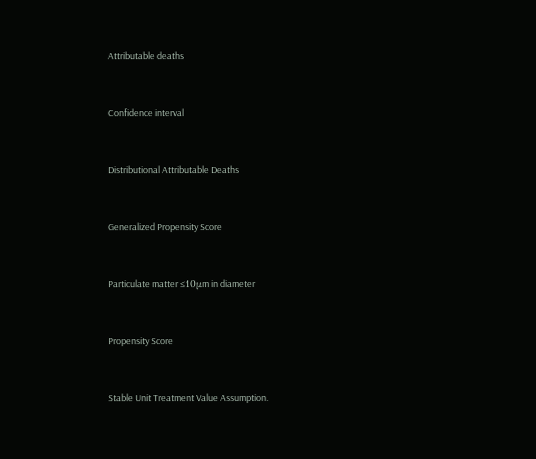Attributable deaths


Confidence interval


Distributional Attributable Deaths


Generalized Propensity Score


Particulate matter ≤10μm in diameter


Propensity Score


Stable Unit Treatment Value Assumption.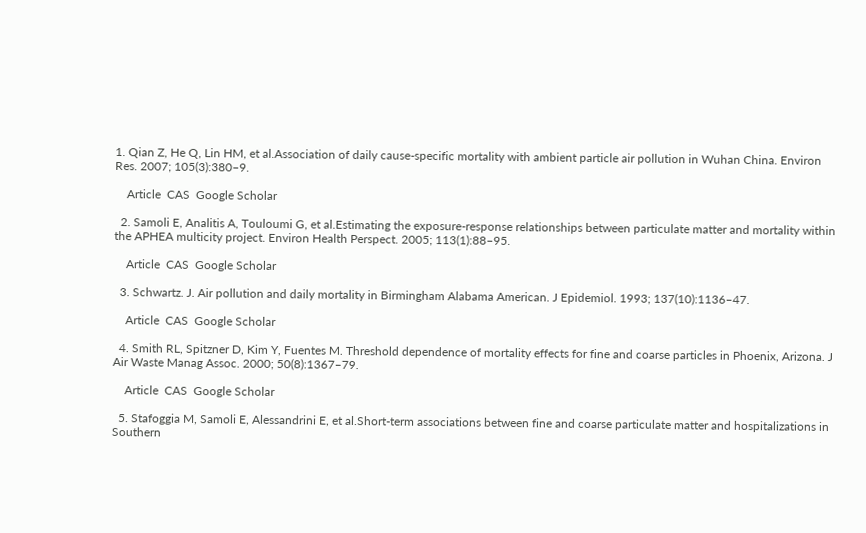1. Qian Z, He Q, Lin HM, et al.Association of daily cause-specific mortality with ambient particle air pollution in Wuhan China. Environ Res. 2007; 105(3):380–9.

    Article  CAS  Google Scholar

  2. Samoli E, Analitis A, Touloumi G, et al.Estimating the exposure-response relationships between particulate matter and mortality within the APHEA multicity project. Environ Health Perspect. 2005; 113(1):88–95.

    Article  CAS  Google Scholar

  3. Schwartz. J. Air pollution and daily mortality in Birmingham Alabama American. J Epidemiol. 1993; 137(10):1136–47.

    Article  CAS  Google Scholar

  4. Smith RL, Spitzner D, Kim Y, Fuentes M. Threshold dependence of mortality effects for fine and coarse particles in Phoenix, Arizona. J Air Waste Manag Assoc. 2000; 50(8):1367–79.

    Article  CAS  Google Scholar

  5. Stafoggia M, Samoli E, Alessandrini E, et al.Short-term associations between fine and coarse particulate matter and hospitalizations in Southern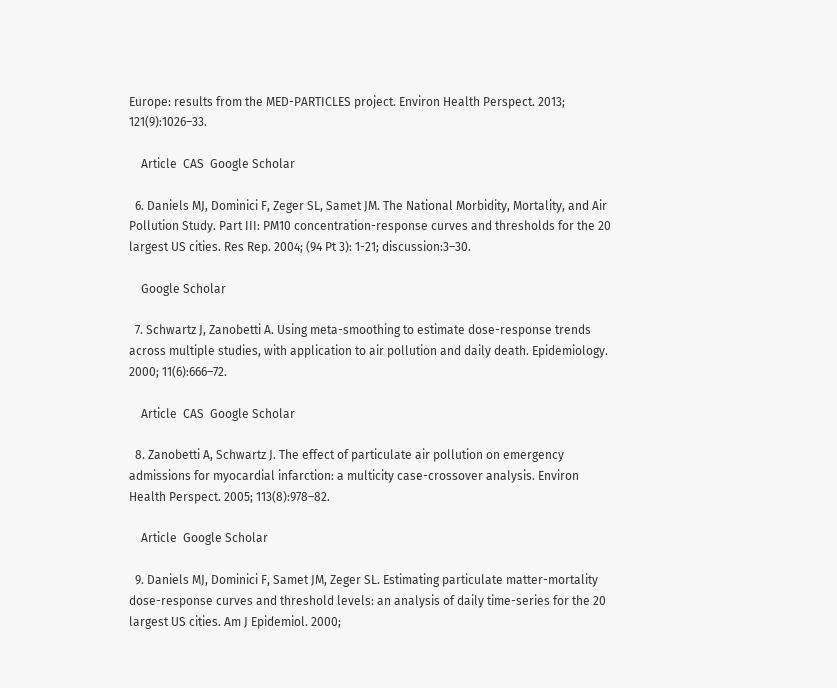Europe: results from the MED-PARTICLES project. Environ Health Perspect. 2013; 121(9):1026–33.

    Article  CAS  Google Scholar

  6. Daniels MJ, Dominici F, Zeger SL, Samet JM. The National Morbidity, Mortality, and Air Pollution Study. Part III: PM10 concentration-response curves and thresholds for the 20 largest US cities. Res Rep. 2004; (94 Pt 3): 1-21; discussion:3–30.

    Google Scholar

  7. Schwartz J, Zanobetti A. Using meta-smoothing to estimate dose-response trends across multiple studies, with application to air pollution and daily death. Epidemiology. 2000; 11(6):666–72.

    Article  CAS  Google Scholar

  8. Zanobetti A, Schwartz J. The effect of particulate air pollution on emergency admissions for myocardial infarction: a multicity case-crossover analysis. Environ Health Perspect. 2005; 113(8):978–82.

    Article  Google Scholar

  9. Daniels MJ, Dominici F, Samet JM, Zeger SL. Estimating particulate matter-mortality dose-response curves and threshold levels: an analysis of daily time-series for the 20 largest US cities. Am J Epidemiol. 2000;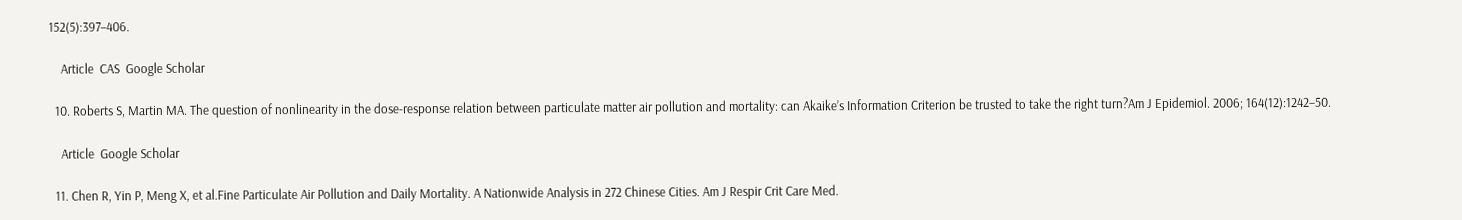152(5):397–406.

    Article  CAS  Google Scholar

  10. Roberts S, Martin MA. The question of nonlinearity in the dose-response relation between particulate matter air pollution and mortality: can Akaike’s Information Criterion be trusted to take the right turn?Am J Epidemiol. 2006; 164(12):1242–50.

    Article  Google Scholar

  11. Chen R, Yin P, Meng X, et al.Fine Particulate Air Pollution and Daily Mortality. A Nationwide Analysis in 272 Chinese Cities. Am J Respir Crit Care Med.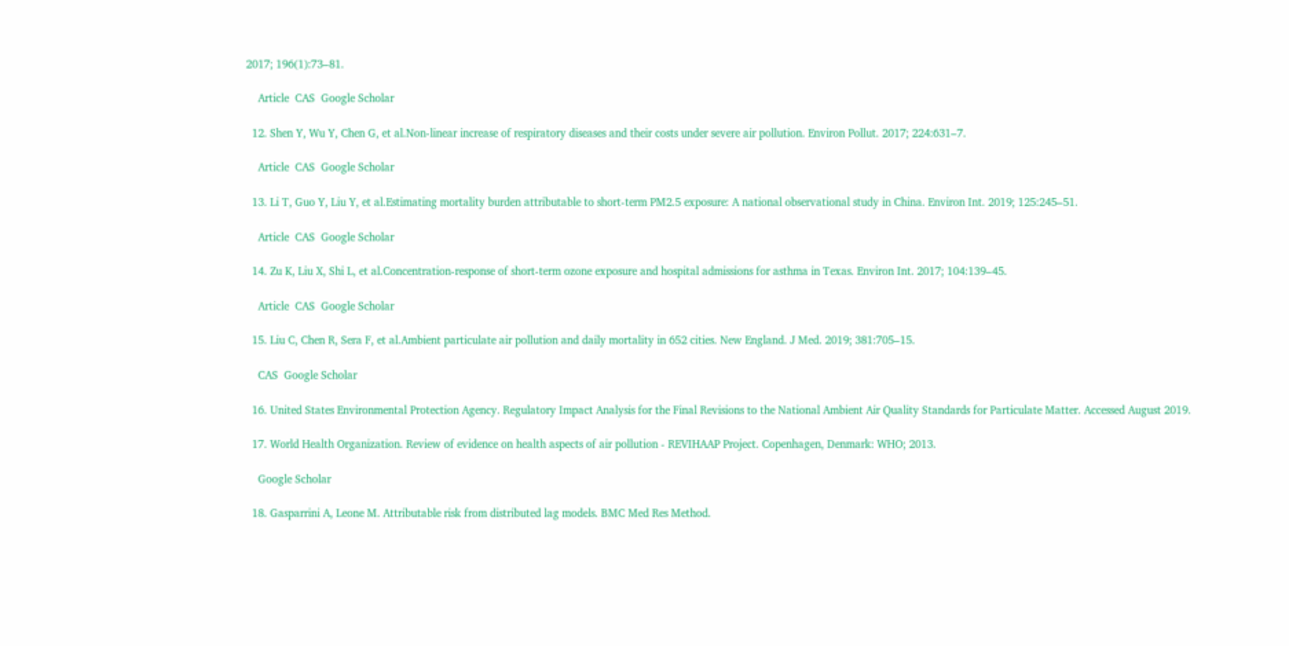2017; 196(1):73–81.

    Article  CAS  Google Scholar

  12. Shen Y, Wu Y, Chen G, et al.Non-linear increase of respiratory diseases and their costs under severe air pollution. Environ Pollut. 2017; 224:631–7.

    Article  CAS  Google Scholar

  13. Li T, Guo Y, Liu Y, et al.Estimating mortality burden attributable to short-term PM2.5 exposure: A national observational study in China. Environ Int. 2019; 125:245–51.

    Article  CAS  Google Scholar

  14. Zu K, Liu X, Shi L, et al.Concentration-response of short-term ozone exposure and hospital admissions for asthma in Texas. Environ Int. 2017; 104:139–45.

    Article  CAS  Google Scholar

  15. Liu C, Chen R, Sera F, et al.Ambient particulate air pollution and daily mortality in 652 cities. New England. J Med. 2019; 381:705–15.

    CAS  Google Scholar

  16. United States Environmental Protection Agency. Regulatory Impact Analysis for the Final Revisions to the National Ambient Air Quality Standards for Particulate Matter. Accessed August 2019.

  17. World Health Organization. Review of evidence on health aspects of air pollution - REVIHAAP Project. Copenhagen, Denmark: WHO; 2013.

    Google Scholar

  18. Gasparrini A, Leone M. Attributable risk from distributed lag models. BMC Med Res Method.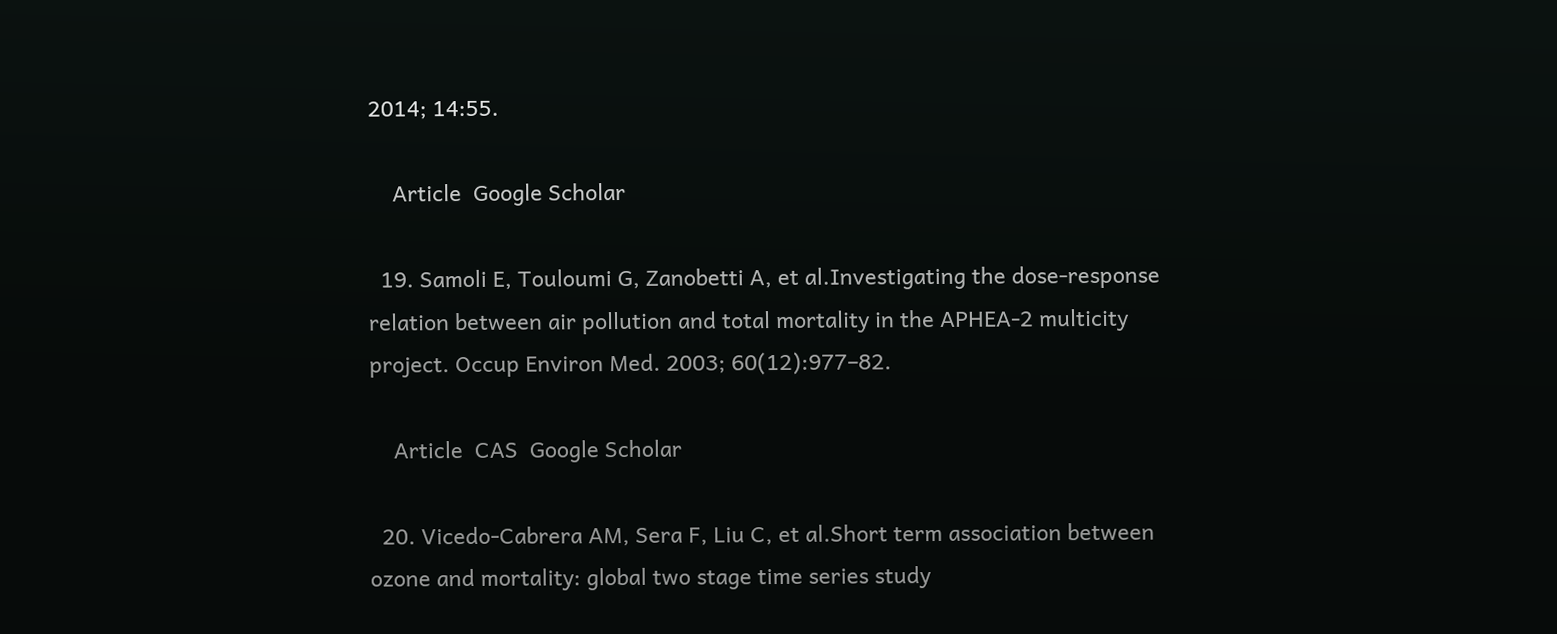2014; 14:55.

    Article  Google Scholar

  19. Samoli E, Touloumi G, Zanobetti A, et al.Investigating the dose-response relation between air pollution and total mortality in the APHEA-2 multicity project. Occup Environ Med. 2003; 60(12):977–82.

    Article  CAS  Google Scholar

  20. Vicedo-Cabrera AM, Sera F, Liu C, et al.Short term association between ozone and mortality: global two stage time series study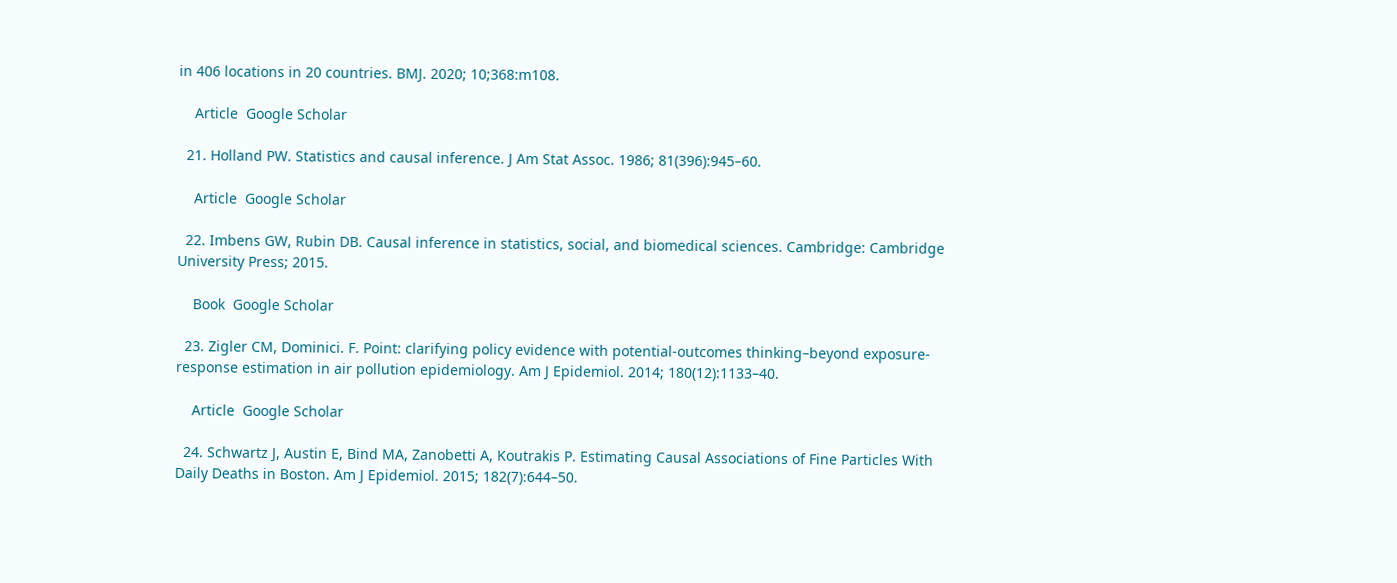in 406 locations in 20 countries. BMJ. 2020; 10;368:m108.

    Article  Google Scholar

  21. Holland PW. Statistics and causal inference. J Am Stat Assoc. 1986; 81(396):945–60.

    Article  Google Scholar

  22. Imbens GW, Rubin DB. Causal inference in statistics, social, and biomedical sciences. Cambridge: Cambridge University Press; 2015.

    Book  Google Scholar

  23. Zigler CM, Dominici. F. Point: clarifying policy evidence with potential-outcomes thinking–beyond exposure-response estimation in air pollution epidemiology. Am J Epidemiol. 2014; 180(12):1133–40.

    Article  Google Scholar

  24. Schwartz J, Austin E, Bind MA, Zanobetti A, Koutrakis P. Estimating Causal Associations of Fine Particles With Daily Deaths in Boston. Am J Epidemiol. 2015; 182(7):644–50.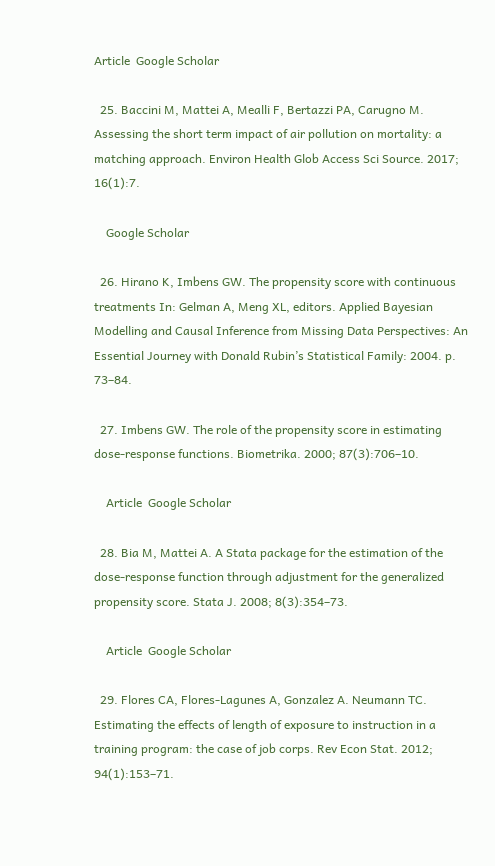Article  Google Scholar

  25. Baccini M, Mattei A, Mealli F, Bertazzi PA, Carugno M. Assessing the short term impact of air pollution on mortality: a matching approach. Environ Health Glob Access Sci Source. 2017; 16(1):7.

    Google Scholar

  26. Hirano K, Imbens GW. The propensity score with continuous treatments In: Gelman A, Meng XL, editors. Applied Bayesian Modelling and Causal Inference from Missing Data Perspectives: An Essential Journey with Donald Rubin’s Statistical Family: 2004. p. 73–84.

  27. Imbens GW. The role of the propensity score in estimating dose-response functions. Biometrika. 2000; 87(3):706–10.

    Article  Google Scholar

  28. Bia M, Mattei A. A Stata package for the estimation of the dose-response function through adjustment for the generalized propensity score. Stata J. 2008; 8(3):354–73.

    Article  Google Scholar

  29. Flores CA, Flores-Lagunes A, Gonzalez A. Neumann TC. Estimating the effects of length of exposure to instruction in a training program: the case of job corps. Rev Econ Stat. 2012; 94(1):153–71.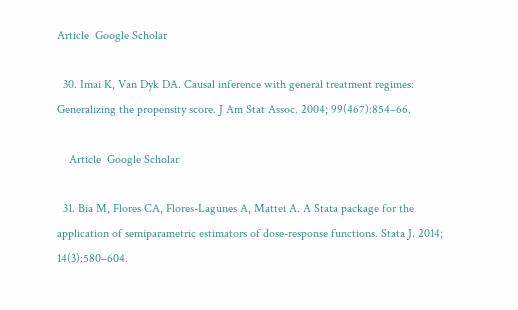Article  Google Scholar

  30. Imai K, Van Dyk DA. Causal inference with general treatment regimes: Generalizing the propensity score. J Am Stat Assoc. 2004; 99(467):854–66.

    Article  Google Scholar

  31. Bia M, Flores CA, Flores-Lagunes A, Mattei A. A Stata package for the application of semiparametric estimators of dose-response functions. Stata J. 2014; 14(3):580–604.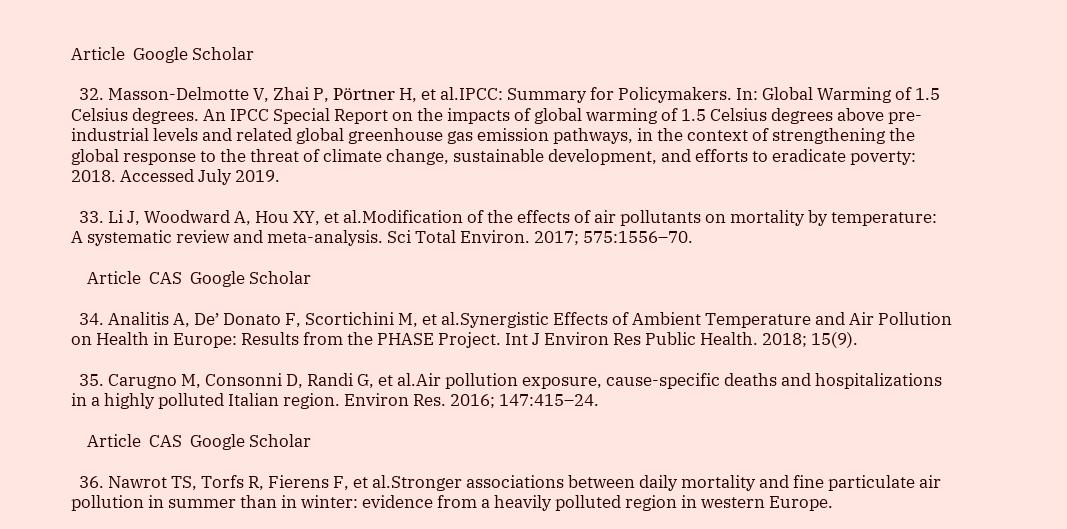Article  Google Scholar

  32. Masson-Delmotte V, Zhai P, Pörtner H, et al.IPCC: Summary for Policymakers. In: Global Warming of 1.5 Celsius degrees. An IPCC Special Report on the impacts of global warming of 1.5 Celsius degrees above pre-industrial levels and related global greenhouse gas emission pathways, in the context of strengthening the global response to the threat of climate change, sustainable development, and efforts to eradicate poverty: 2018. Accessed July 2019.

  33. Li J, Woodward A, Hou XY, et al.Modification of the effects of air pollutants on mortality by temperature: A systematic review and meta-analysis. Sci Total Environ. 2017; 575:1556–70.

    Article  CAS  Google Scholar

  34. Analitis A, De’ Donato F, Scortichini M, et al.Synergistic Effects of Ambient Temperature and Air Pollution on Health in Europe: Results from the PHASE Project. Int J Environ Res Public Health. 2018; 15(9).

  35. Carugno M, Consonni D, Randi G, et al.Air pollution exposure, cause-specific deaths and hospitalizations in a highly polluted Italian region. Environ Res. 2016; 147:415–24.

    Article  CAS  Google Scholar

  36. Nawrot TS, Torfs R, Fierens F, et al.Stronger associations between daily mortality and fine particulate air pollution in summer than in winter: evidence from a heavily polluted region in western Europe.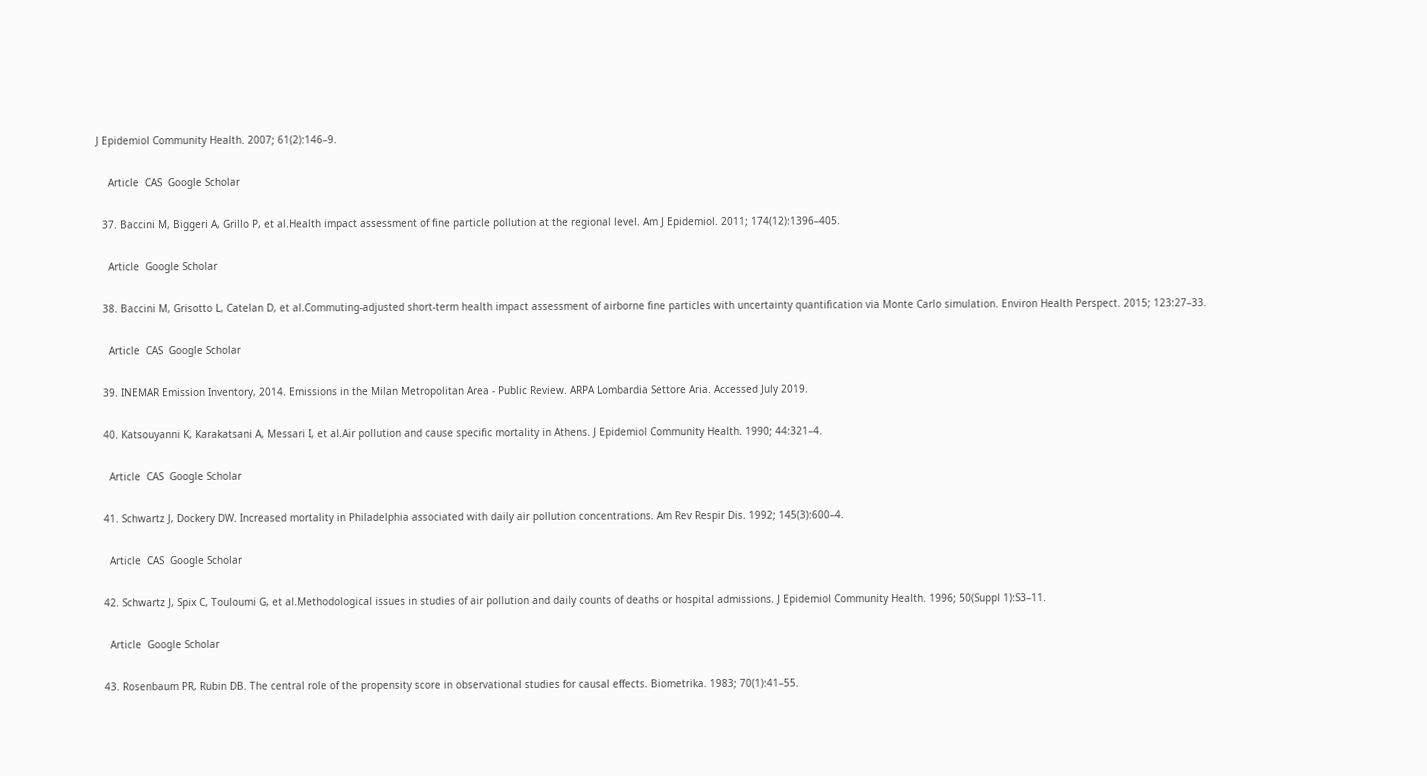J Epidemiol Community Health. 2007; 61(2):146–9.

    Article  CAS  Google Scholar

  37. Baccini M, Biggeri A, Grillo P, et al.Health impact assessment of fine particle pollution at the regional level. Am J Epidemiol. 2011; 174(12):1396–405.

    Article  Google Scholar

  38. Baccini M, Grisotto L, Catelan D, et al.Commuting-adjusted short-term health impact assessment of airborne fine particles with uncertainty quantification via Monte Carlo simulation. Environ Health Perspect. 2015; 123:27–33.

    Article  CAS  Google Scholar

  39. INEMAR Emission Inventory, 2014. Emissions in the Milan Metropolitan Area - Public Review. ARPA Lombardia Settore Aria. Accessed July 2019.

  40. Katsouyanni K, Karakatsani A, Messari I, et al.Air pollution and cause specific mortality in Athens. J Epidemiol Community Health. 1990; 44:321–4.

    Article  CAS  Google Scholar

  41. Schwartz J, Dockery DW. Increased mortality in Philadelphia associated with daily air pollution concentrations. Am Rev Respir Dis. 1992; 145(3):600–4.

    Article  CAS  Google Scholar

  42. Schwartz J, Spix C, Touloumi G, et al.Methodological issues in studies of air pollution and daily counts of deaths or hospital admissions. J Epidemiol Community Health. 1996; 50(Suppl 1):S3–11.

    Article  Google Scholar

  43. Rosenbaum PR, Rubin DB. The central role of the propensity score in observational studies for causal effects. Biometrika. 1983; 70(1):41–55.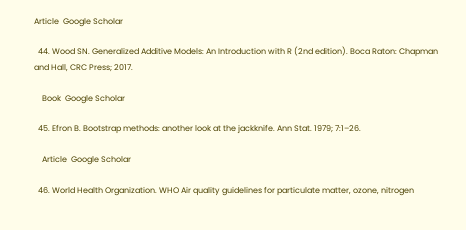Article  Google Scholar

  44. Wood SN. Generalized Additive Models: An Introduction with R (2nd edition). Boca Raton: Chapman and Hall, CRC Press; 2017.

    Book  Google Scholar

  45. Efron B. Bootstrap methods: another look at the jackknife. Ann Stat. 1979; 7:1–26.

    Article  Google Scholar

  46. World Health Organization. WHO Air quality guidelines for particulate matter, ozone, nitrogen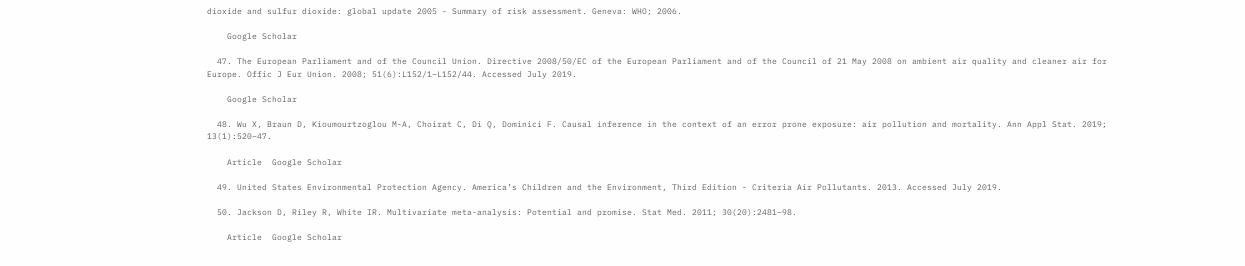dioxide and sulfur dioxide: global update 2005 - Summary of risk assessment. Geneva: WHO; 2006.

    Google Scholar

  47. The European Parliament and of the Council Union. Directive 2008/50/EC of the European Parliament and of the Council of 21 May 2008 on ambient air quality and cleaner air for Europe. Offic J Eur Union. 2008; 51(6):L152/1–L152/44. Accessed July 2019.

    Google Scholar

  48. Wu X, Braun D, Kioumourtzoglou M-A, Choirat C, Di Q, Dominici F. Causal inference in the context of an error prone exposure: air pollution and mortality. Ann Appl Stat. 2019; 13(1):520–47.

    Article  Google Scholar

  49. United States Environmental Protection Agency. America’s Children and the Environment, Third Edition - Criteria Air Pollutants. 2013. Accessed July 2019.

  50. Jackson D, Riley R, White IR. Multivariate meta-analysis: Potential and promise. Stat Med. 2011; 30(20):2481–98.

    Article  Google Scholar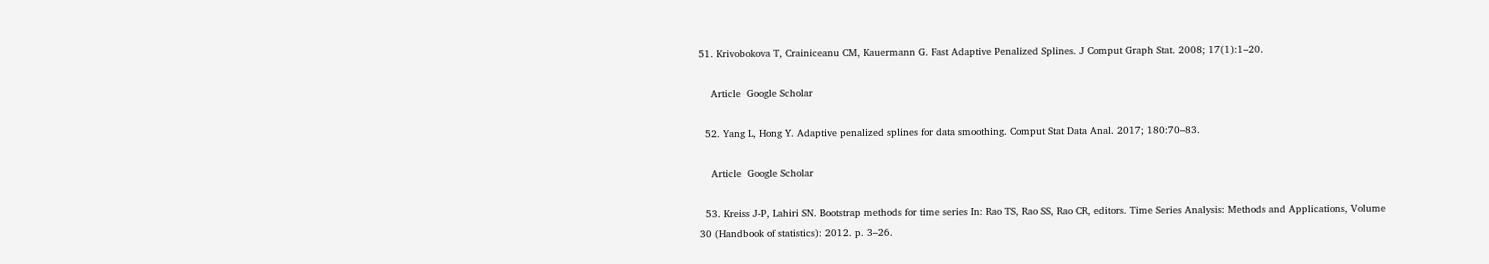51. Krivobokova T, Crainiceanu CM, Kauermann G. Fast Adaptive Penalized Splines. J Comput Graph Stat. 2008; 17(1):1–20.

    Article  Google Scholar

  52. Yang L, Hong Y. Adaptive penalized splines for data smoothing. Comput Stat Data Anal. 2017; 180:70–83.

    Article  Google Scholar

  53. Kreiss J-P, Lahiri SN. Bootstrap methods for time series In: Rao TS, Rao SS, Rao CR, editors. Time Series Analysis: Methods and Applications, Volume 30 (Handbook of statistics): 2012. p. 3–26.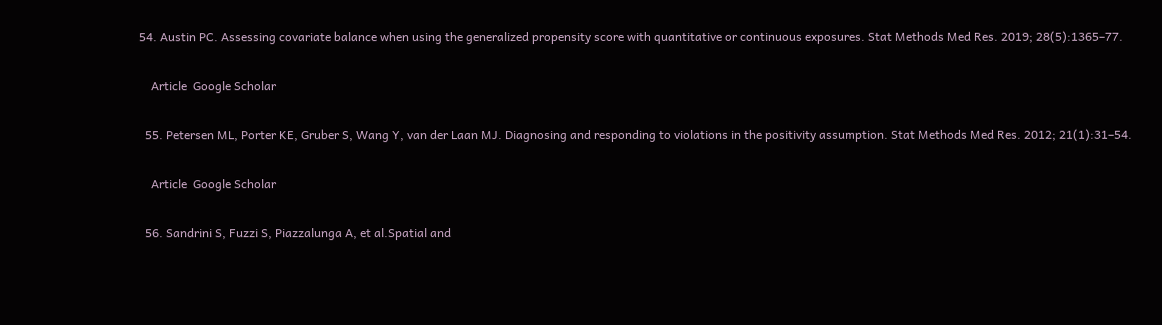54. Austin PC. Assessing covariate balance when using the generalized propensity score with quantitative or continuous exposures. Stat Methods Med Res. 2019; 28(5):1365–77.

    Article  Google Scholar

  55. Petersen ML, Porter KE, Gruber S, Wang Y, van der Laan MJ. Diagnosing and responding to violations in the positivity assumption. Stat Methods Med Res. 2012; 21(1):31–54.

    Article  Google Scholar

  56. Sandrini S, Fuzzi S, Piazzalunga A, et al.Spatial and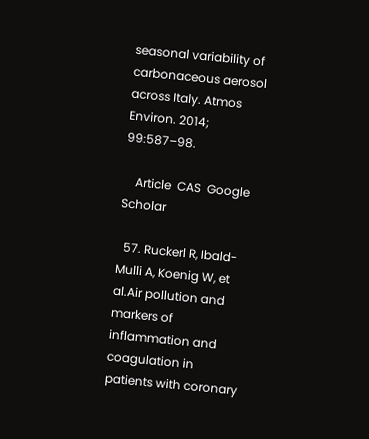seasonal variability of carbonaceous aerosol across Italy. Atmos Environ. 2014; 99:587–98.

    Article  CAS  Google Scholar

  57. Ruckerl R, Ibald-Mulli A, Koenig W, et al.Air pollution and markers of inflammation and coagulation in patients with coronary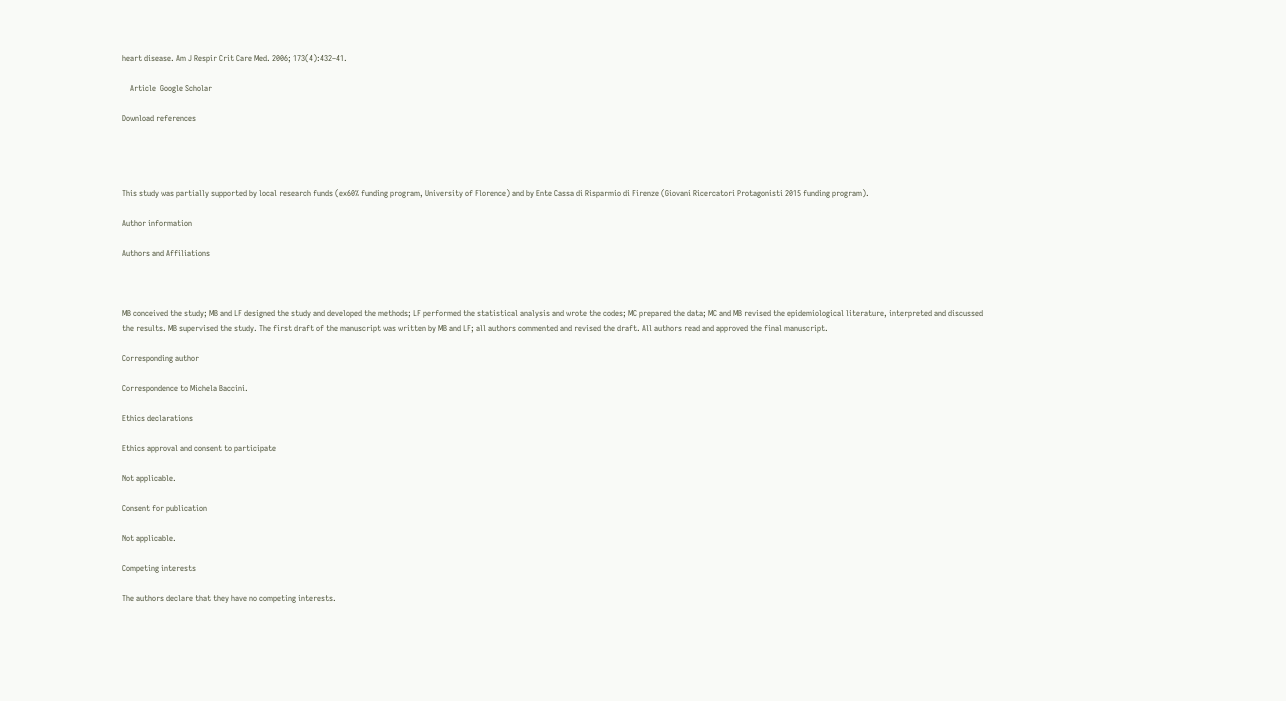heart disease. Am J Respir Crit Care Med. 2006; 173(4):432–41.

    Article  Google Scholar

Download references




This study was partially supported by local research funds (ex60% funding program, University of Florence) and by Ente Cassa di Risparmio di Firenze (Giovani Ricercatori Protagonisti 2015 funding program).

Author information

Authors and Affiliations



MB conceived the study; MB and LF designed the study and developed the methods; LF performed the statistical analysis and wrote the codes; MC prepared the data; MC and MB revised the epidemiological literature, interpreted and discussed the results. MB supervised the study. The first draft of the manuscript was written by MB and LF; all authors commented and revised the draft. All authors read and approved the final manuscript.

Corresponding author

Correspondence to Michela Baccini.

Ethics declarations

Ethics approval and consent to participate

Not applicable.

Consent for publication

Not applicable.

Competing interests

The authors declare that they have no competing interests.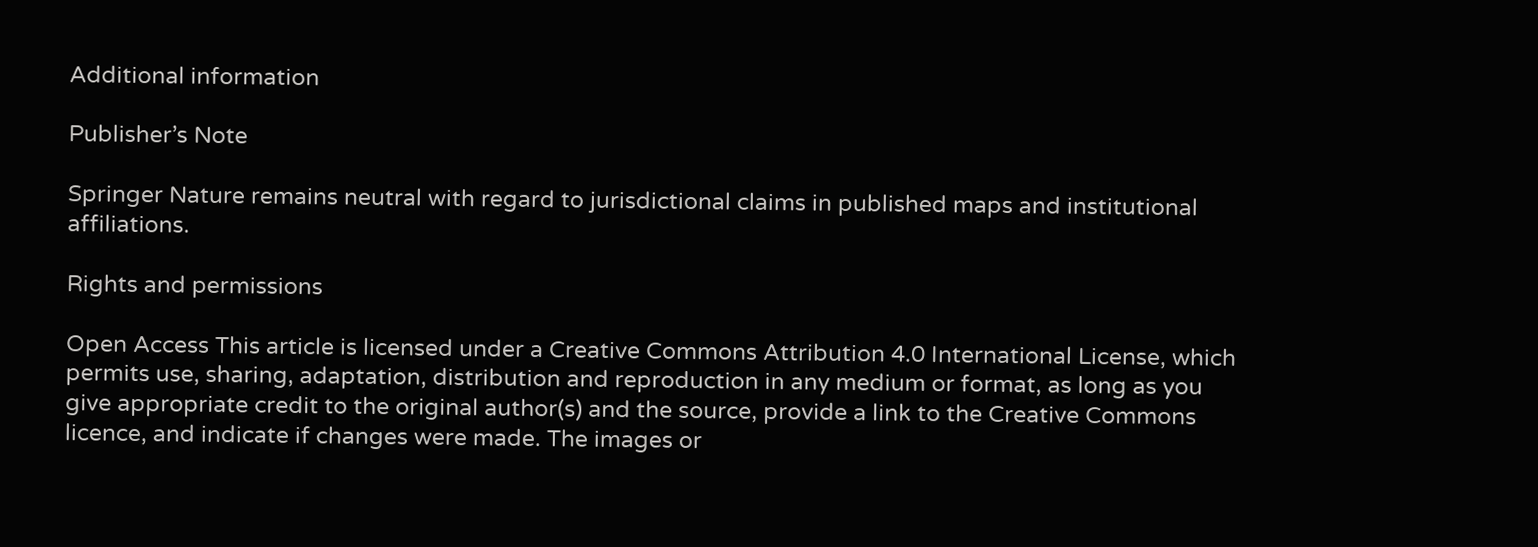Additional information

Publisher’s Note

Springer Nature remains neutral with regard to jurisdictional claims in published maps and institutional affiliations.

Rights and permissions

Open Access This article is licensed under a Creative Commons Attribution 4.0 International License, which permits use, sharing, adaptation, distribution and reproduction in any medium or format, as long as you give appropriate credit to the original author(s) and the source, provide a link to the Creative Commons licence, and indicate if changes were made. The images or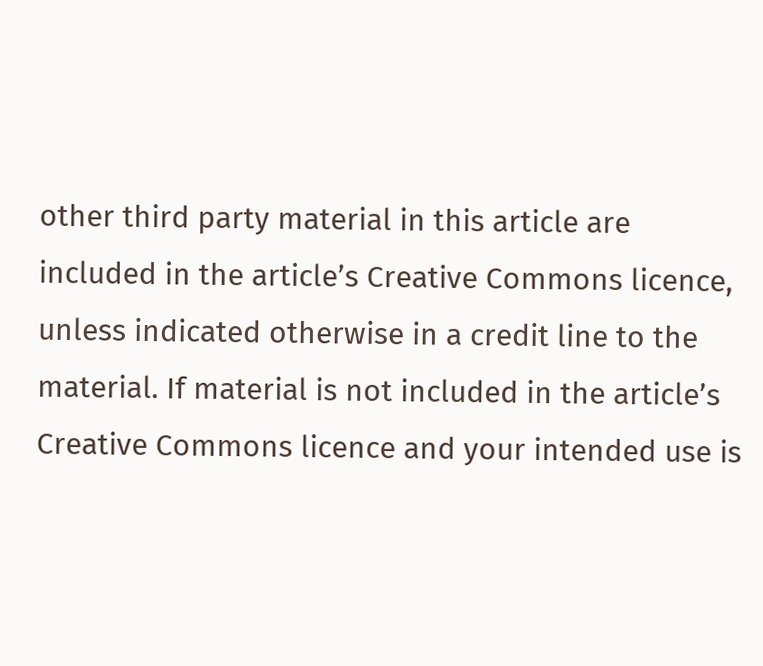other third party material in this article are included in the article’s Creative Commons licence, unless indicated otherwise in a credit line to the material. If material is not included in the article’s Creative Commons licence and your intended use is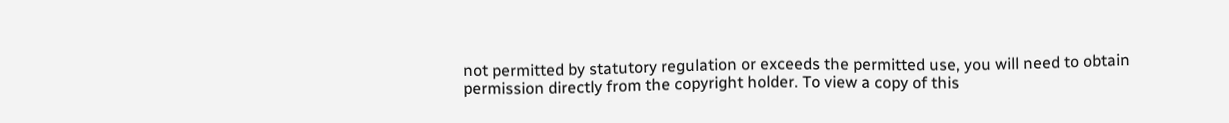not permitted by statutory regulation or exceeds the permitted use, you will need to obtain permission directly from the copyright holder. To view a copy of this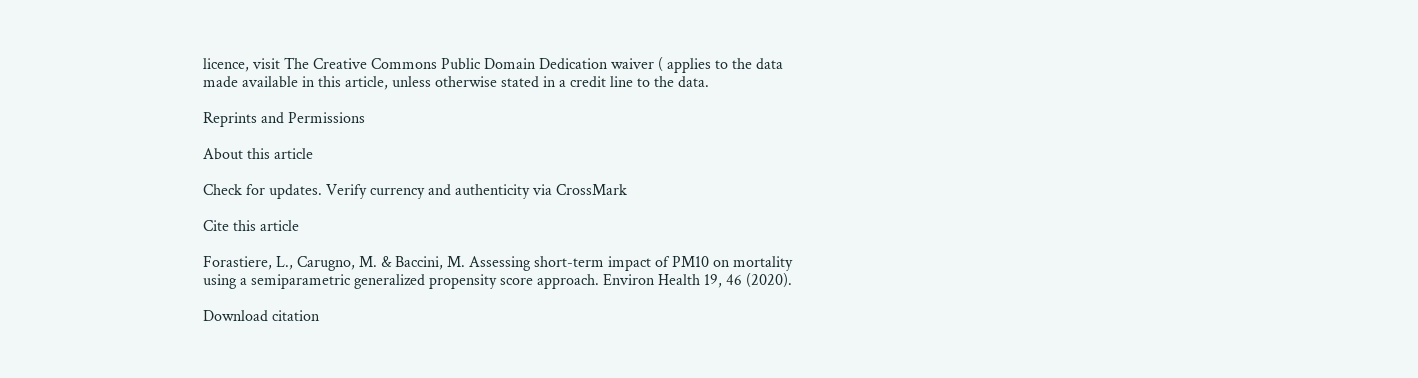licence, visit The Creative Commons Public Domain Dedication waiver ( applies to the data made available in this article, unless otherwise stated in a credit line to the data.

Reprints and Permissions

About this article

Check for updates. Verify currency and authenticity via CrossMark

Cite this article

Forastiere, L., Carugno, M. & Baccini, M. Assessing short-term impact of PM10 on mortality using a semiparametric generalized propensity score approach. Environ Health 19, 46 (2020).

Download citation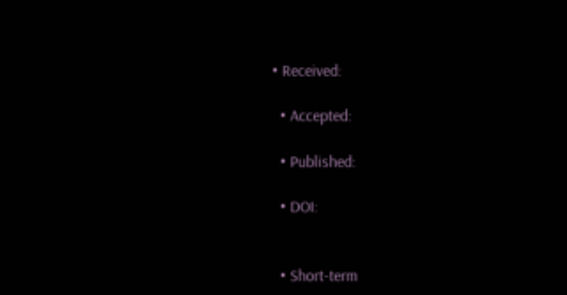• Received:

  • Accepted:

  • Published:

  • DOI:


  • Short-term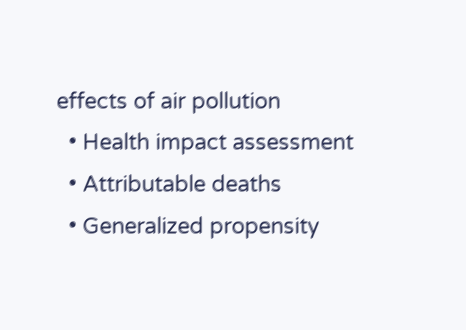effects of air pollution
  • Health impact assessment
  • Attributable deaths
  • Generalized propensity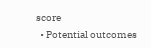score
  • Potential outcomes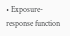• Exposure-response function